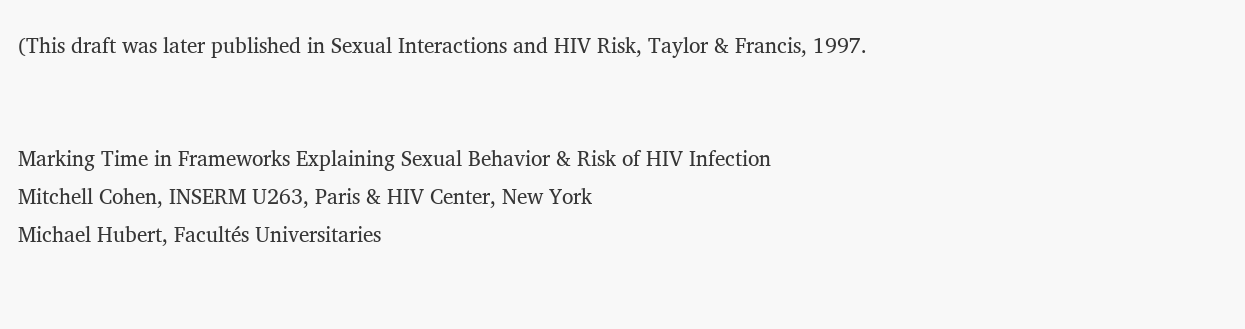(This draft was later published in Sexual Interactions and HIV Risk, Taylor & Francis, 1997.


Marking Time in Frameworks Explaining Sexual Behavior & Risk of HIV Infection
Mitchell Cohen, INSERM U263, Paris & HIV Center, New York
Michael Hubert, Facultés Universitaries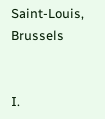Saint-Louis, Brussels


I.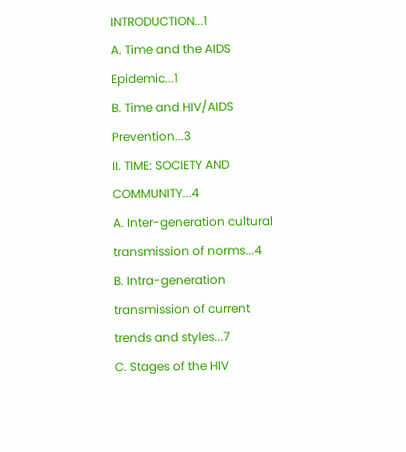INTRODUCTION...1
A. Time and the AIDS Epidemic...1
B. Time and HIV/AIDS Prevention...3
II. TIME: SOCIETY AND COMMUNITY...4
A. Inter-generation cultural transmission of norms...4
B. Intra-generation transmission of current trends and styles...7
C. Stages of the HIV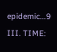epidemic...9
III. TIME: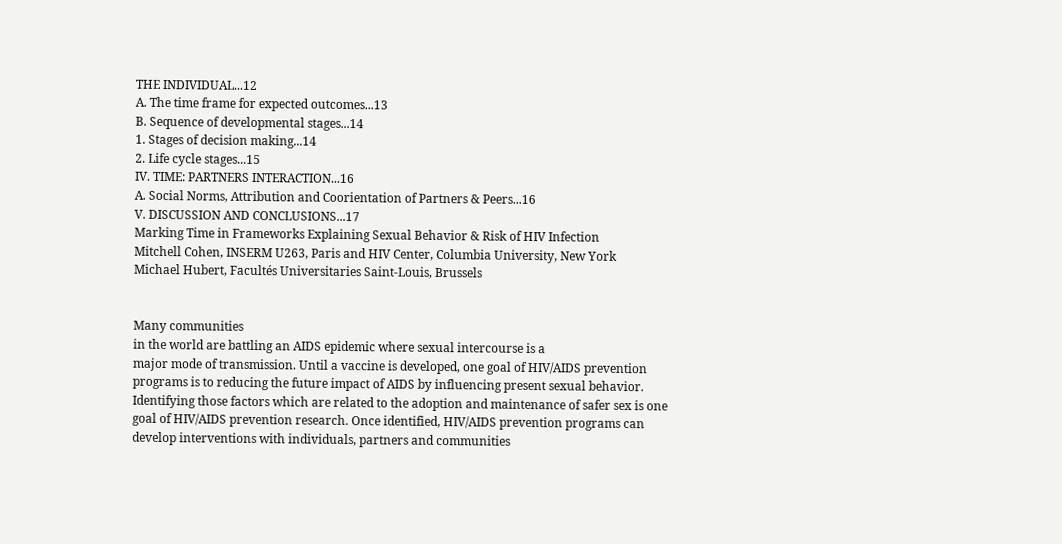THE INDIVIDUAL...12
A. The time frame for expected outcomes...13
B. Sequence of developmental stages...14
1. Stages of decision making...14
2. Life cycle stages...15
IV. TIME: PARTNERS INTERACTION...16
A. Social Norms, Attribution and Coorientation of Partners & Peers...16
V. DISCUSSION AND CONCLUSIONS...17
Marking Time in Frameworks Explaining Sexual Behavior & Risk of HIV Infection
Mitchell Cohen, INSERM U263, Paris and HIV Center, Columbia University, New York
Michael Hubert, Facultés Universitaries Saint-Louis, Brussels


Many communities
in the world are battling an AIDS epidemic where sexual intercourse is a
major mode of transmission. Until a vaccine is developed, one goal of HIV/AIDS prevention
programs is to reducing the future impact of AIDS by influencing present sexual behavior.
Identifying those factors which are related to the adoption and maintenance of safer sex is one
goal of HIV/AIDS prevention research. Once identified, HIV/AIDS prevention programs can
develop interventions with individuals, partners and communities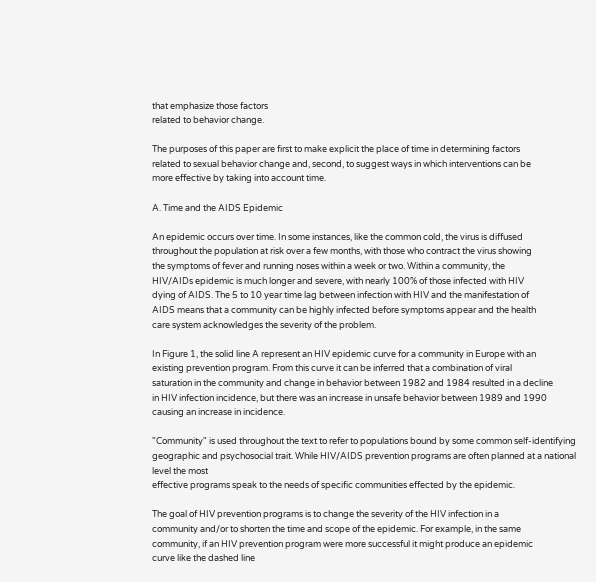that emphasize those factors
related to behavior change.

The purposes of this paper are first to make explicit the place of time in determining factors
related to sexual behavior change and, second, to suggest ways in which interventions can be
more effective by taking into account time.

A. Time and the AIDS Epidemic

An epidemic occurs over time. In some instances, like the common cold, the virus is diffused
throughout the population at risk over a few months, with those who contract the virus showing
the symptoms of fever and running noses within a week or two. Within a community, the
HIV/AIDs epidemic is much longer and severe, with nearly 100% of those infected with HIV
dying of AIDS. The 5 to 10 year time lag between infection with HIV and the manifestation of
AIDS means that a community can be highly infected before symptoms appear and the health
care system acknowledges the severity of the problem.

In Figure 1, the solid line A represent an HIV epidemic curve for a community in Europe with an
existing prevention program. From this curve it can be inferred that a combination of viral
saturation in the community and change in behavior between 1982 and 1984 resulted in a decline
in HIV infection incidence, but there was an increase in unsafe behavior between 1989 and 1990
causing an increase in incidence.

"Community" is used throughout the text to refer to populations bound by some common self-identifying
geographic and psychosocial trait. While HIV/AIDS prevention programs are often planned at a national level the most
effective programs speak to the needs of specific communities effected by the epidemic.

The goal of HIV prevention programs is to change the severity of the HIV infection in a
community and/or to shorten the time and scope of the epidemic. For example, in the same
community, if an HIV prevention program were more successful it might produce an epidemic
curve like the dashed line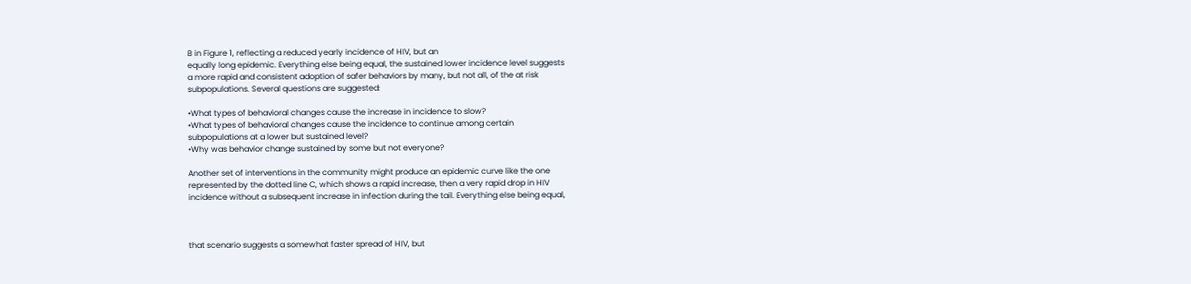B in Figure 1, reflecting a reduced yearly incidence of HIV, but an
equally long epidemic. Everything else being equal, the sustained lower incidence level suggests
a more rapid and consistent adoption of safer behaviors by many, but not all, of the at risk
subpopulations. Several questions are suggested:

•What types of behavioral changes cause the increase in incidence to slow?
•What types of behavioral changes cause the incidence to continue among certain
subpopulations at a lower but sustained level?
•Why was behavior change sustained by some but not everyone?

Another set of interventions in the community might produce an epidemic curve like the one
represented by the dotted line C, which shows a rapid increase, then a very rapid drop in HIV
incidence without a subsequent increase in infection during the tail. Everything else being equal,



that scenario suggests a somewhat faster spread of HIV, but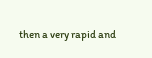then a very rapid and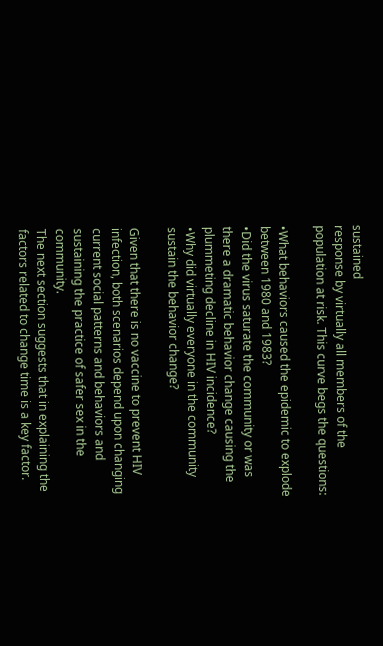sustained
response by virtually all members of the population at risk. This curve begs the questions:

•What behaviors caused the epidemic to explode between 1980 and 1983?
•Did the virus saturate the community or was there a dramatic behavior change causing the
plummeting decline in HIV incidence?
•Why did virtually everyone in the community sustain the behavior change?

Given that there is no vaccine to prevent HIV infection, both scenarios depend upon changing
current social patterns and behaviors and sustaining the practice of safer sex in the community.
The next section suggests that in explaining the factors related to change time is a key factor.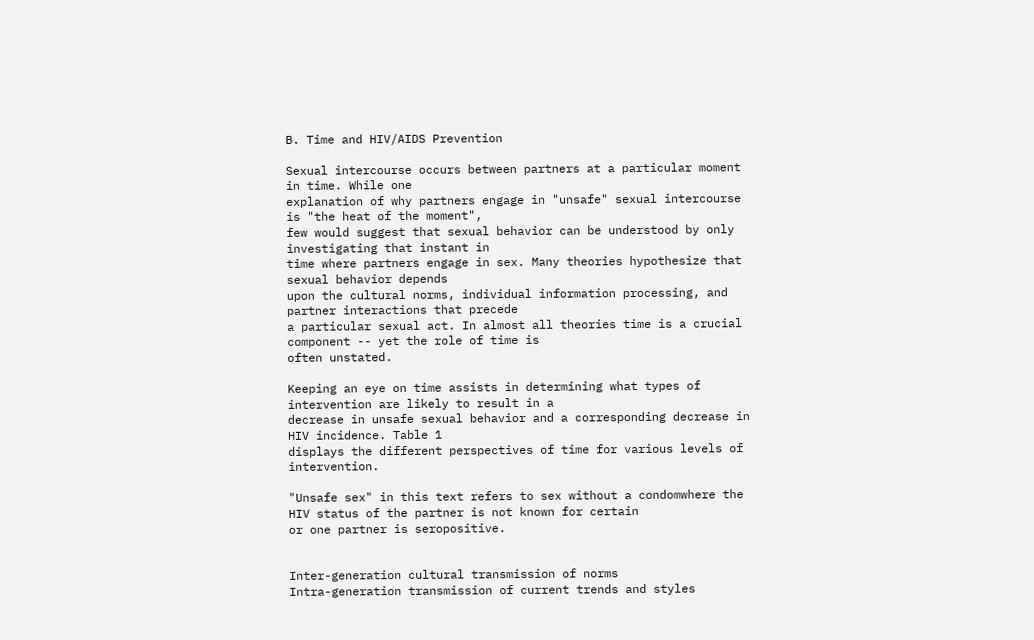B. Time and HIV/AIDS Prevention

Sexual intercourse occurs between partners at a particular moment in time. While one
explanation of why partners engage in "unsafe" sexual intercourse
is "the heat of the moment",
few would suggest that sexual behavior can be understood by only investigating that instant in
time where partners engage in sex. Many theories hypothesize that sexual behavior depends
upon the cultural norms, individual information processing, and partner interactions that precede
a particular sexual act. In almost all theories time is a crucial component -- yet the role of time is
often unstated.

Keeping an eye on time assists in determining what types of intervention are likely to result in a
decrease in unsafe sexual behavior and a corresponding decrease in HIV incidence. Table 1
displays the different perspectives of time for various levels of intervention.

"Unsafe sex" in this text refers to sex without a condomwhere the HIV status of the partner is not known for certain
or one partner is seropositive.


Inter-generation cultural transmission of norms
Intra-generation transmission of current trends and styles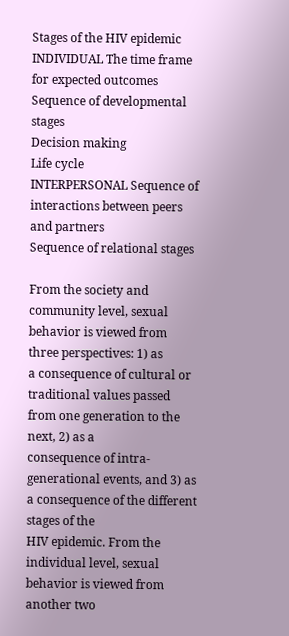Stages of the HIV epidemic
INDIVIDUAL The time frame for expected outcomes
Sequence of developmental stages
Decision making
Life cycle
INTERPERSONAL Sequence of interactions between peers and partners
Sequence of relational stages

From the society and community level, sexual behavior is viewed from three perspectives: 1) as
a consequence of cultural or traditional values passed from one generation to the next, 2) as a
consequence of intra-generational events, and 3) as a consequence of the different stages of the
HIV epidemic. From the individual level, sexual behavior is viewed from another two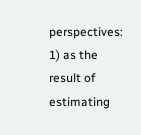perspectives: 1) as the result of estimating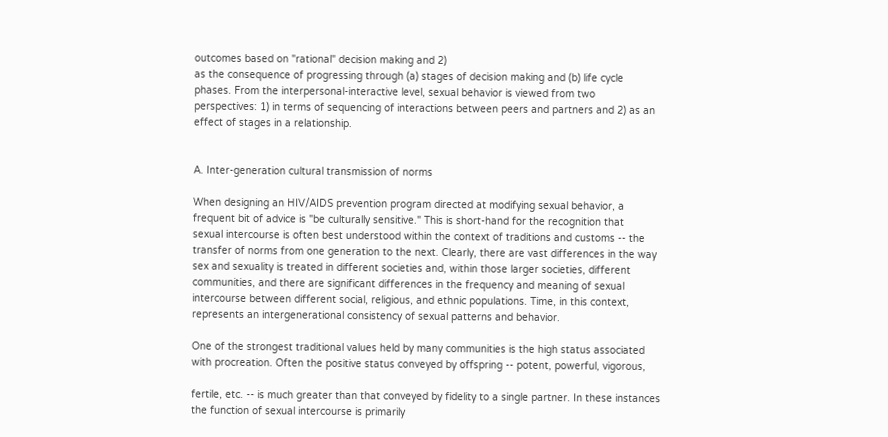outcomes based on "rational" decision making and 2)
as the consequence of progressing through (a) stages of decision making and (b) life cycle
phases. From the interpersonal-interactive level, sexual behavior is viewed from two
perspectives: 1) in terms of sequencing of interactions between peers and partners and 2) as an
effect of stages in a relationship.


A. Inter-generation cultural transmission of norms

When designing an HIV/AIDS prevention program directed at modifying sexual behavior, a
frequent bit of advice is "be culturally sensitive." This is short-hand for the recognition that
sexual intercourse is often best understood within the context of traditions and customs -- the
transfer of norms from one generation to the next. Clearly, there are vast differences in the way
sex and sexuality is treated in different societies and, within those larger societies, different
communities, and there are significant differences in the frequency and meaning of sexual
intercourse between different social, religious, and ethnic populations. Time, in this context,
represents an intergenerational consistency of sexual patterns and behavior.

One of the strongest traditional values held by many communities is the high status associated
with procreation. Often the positive status conveyed by offspring -- potent, powerful, vigorous,

fertile, etc. -- is much greater than that conveyed by fidelity to a single partner. In these instances
the function of sexual intercourse is primarily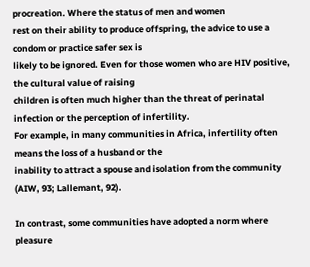procreation. Where the status of men and women
rest on their ability to produce offspring, the advice to use a condom or practice safer sex is
likely to be ignored. Even for those women who are HIV positive, the cultural value of raising
children is often much higher than the threat of perinatal infection or the perception of infertility.
For example, in many communities in Africa, infertility often means the loss of a husband or the
inability to attract a spouse and isolation from the community (AIW, 93; Lallemant, 92).

In contrast, some communities have adopted a norm where pleasure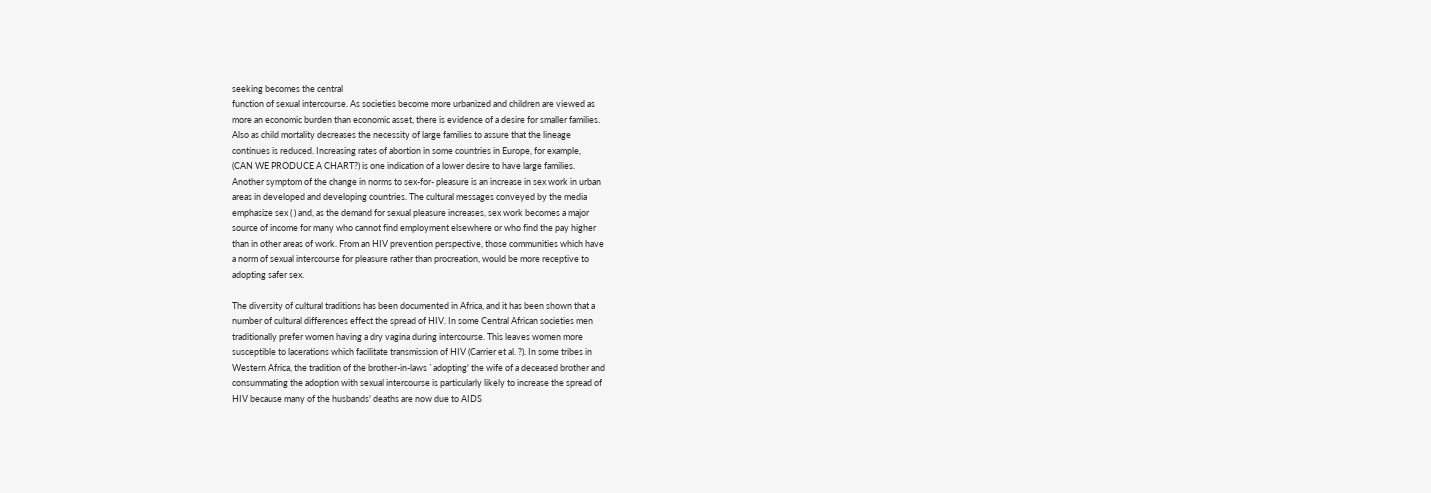seeking becomes the central
function of sexual intercourse. As societies become more urbanized and children are viewed as
more an economic burden than economic asset, there is evidence of a desire for smaller families.
Also as child mortality decreases the necessity of large families to assure that the lineage
continues is reduced. Increasing rates of abortion in some countries in Europe, for example,
(CAN WE PRODUCE A CHART?) is one indication of a lower desire to have large families.
Another symptom of the change in norms to sex-for- pleasure is an increase in sex work in urban
areas in developed and developing countries. The cultural messages conveyed by the media
emphasize sex ( ) and, as the demand for sexual pleasure increases, sex work becomes a major
source of income for many who cannot find employment elsewhere or who find the pay higher
than in other areas of work. From an HIV prevention perspective, those communities which have
a norm of sexual intercourse for pleasure rather than procreation, would be more receptive to
adopting safer sex.

The diversity of cultural traditions has been documented in Africa, and it has been shown that a
number of cultural differences effect the spread of HIV. In some Central African societies men
traditionally prefer women having a dry vagina during intercourse. This leaves women more
susceptible to lacerations which facilitate transmission of HIV (Carrier et al. ?). In some tribes in
Western Africa, the tradition of the brother-in-laws `adopting' the wife of a deceased brother and
consummating the adoption with sexual intercourse is particularly likely to increase the spread of
HIV because many of the husbands' deaths are now due to AIDS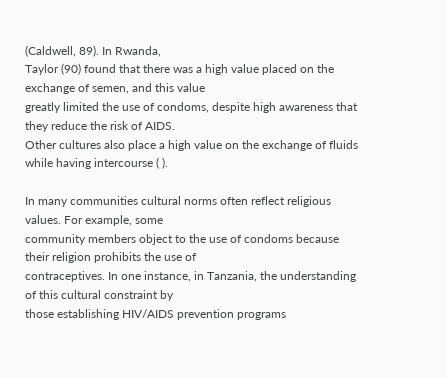(Caldwell, 89). In Rwanda,
Taylor (90) found that there was a high value placed on the exchange of semen, and this value
greatly limited the use of condoms, despite high awareness that they reduce the risk of AIDS.
Other cultures also place a high value on the exchange of fluids while having intercourse ( ).

In many communities cultural norms often reflect religious values. For example, some
community members object to the use of condoms because their religion prohibits the use of
contraceptives. In one instance, in Tanzania, the understanding of this cultural constraint by
those establishing HIV/AIDS prevention programs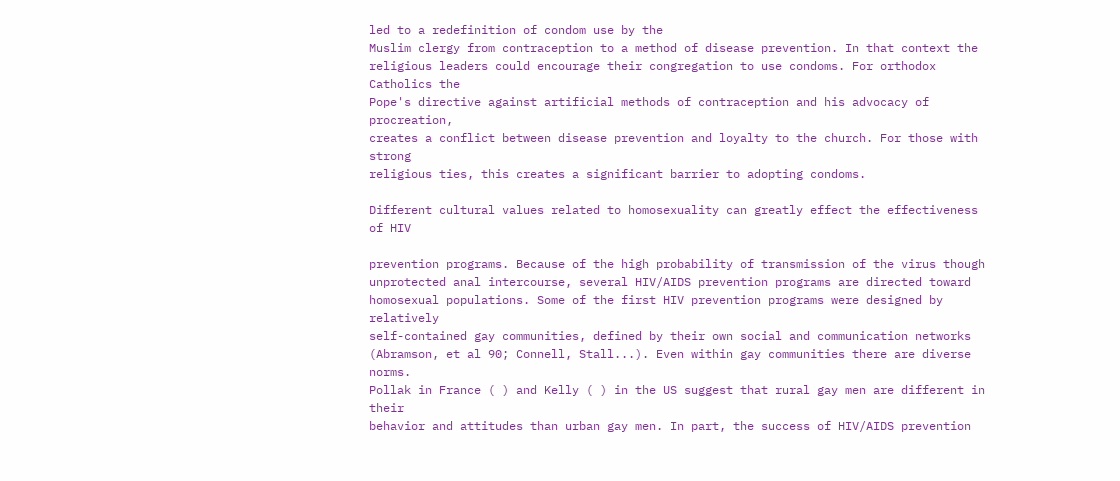led to a redefinition of condom use by the
Muslim clergy from contraception to a method of disease prevention. In that context the
religious leaders could encourage their congregation to use condoms. For orthodox Catholics the
Pope's directive against artificial methods of contraception and his advocacy of procreation,
creates a conflict between disease prevention and loyalty to the church. For those with strong
religious ties, this creates a significant barrier to adopting condoms.

Different cultural values related to homosexuality can greatly effect the effectiveness of HIV

prevention programs. Because of the high probability of transmission of the virus though
unprotected anal intercourse, several HIV/AIDS prevention programs are directed toward
homosexual populations. Some of the first HIV prevention programs were designed by relatively
self-contained gay communities, defined by their own social and communication networks
(Abramson, et al 90; Connell, Stall...). Even within gay communities there are diverse norms.
Pollak in France ( ) and Kelly ( ) in the US suggest that rural gay men are different in their
behavior and attitudes than urban gay men. In part, the success of HIV/AIDS prevention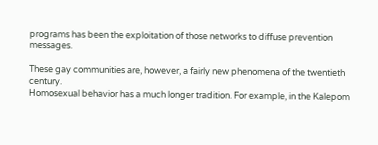programs has been the exploitation of those networks to diffuse prevention messages.

These gay communities are, however, a fairly new phenomena of the twentieth century.
Homosexual behavior has a much longer tradition. For example, in the Kalepom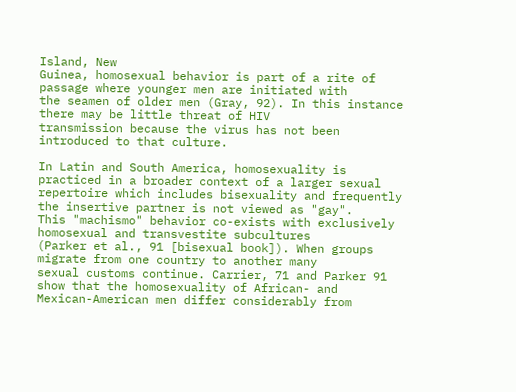Island, New
Guinea, homosexual behavior is part of a rite of passage where younger men are initiated with
the seamen of older men (Gray, 92). In this instance there may be little threat of HIV
transmission because the virus has not been introduced to that culture.

In Latin and South America, homosexuality is practiced in a broader context of a larger sexual
repertoire which includes bisexuality and frequently the insertive partner is not viewed as "gay".
This "machismo" behavior co-exists with exclusively homosexual and transvestite subcultures
(Parker et al., 91 [bisexual book]). When groups migrate from one country to another many
sexual customs continue. Carrier, 71 and Parker 91 show that the homosexuality of African- and
Mexican-American men differ considerably from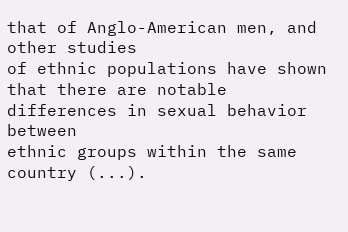that of Anglo-American men, and other studies
of ethnic populations have shown that there are notable differences in sexual behavior between
ethnic groups within the same country (...).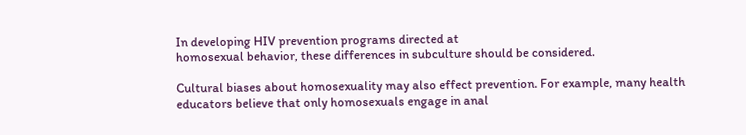In developing HIV prevention programs directed at
homosexual behavior, these differences in subculture should be considered.

Cultural biases about homosexuality may also effect prevention. For example, many health
educators believe that only homosexuals engage in anal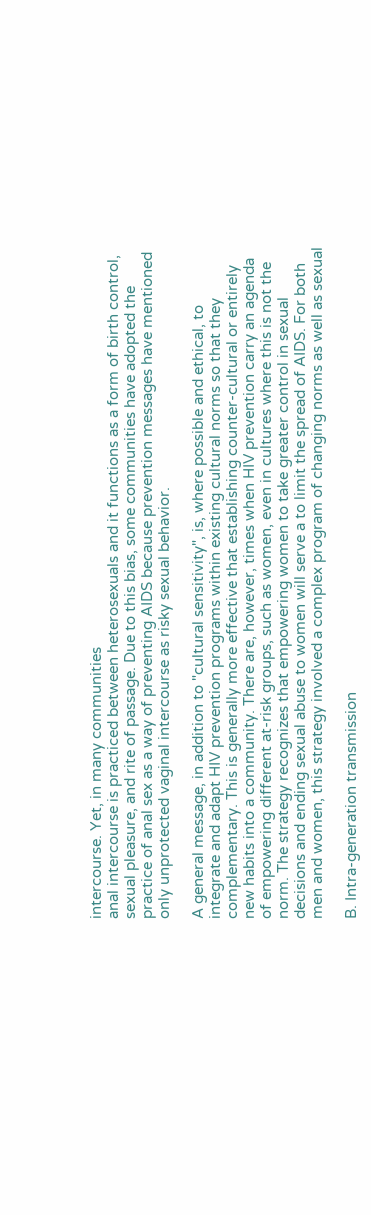intercourse. Yet, in many communities
anal intercourse is practiced between heterosexuals and it functions as a form of birth control,
sexual pleasure, and rite of passage. Due to this bias, some communities have adopted the
practice of anal sex as a way of preventing AIDS because prevention messages have mentioned
only unprotected vaginal intercourse as risky sexual behavior.

A general message, in addition to "cultural sensitivity", is, where possible and ethical, to
integrate and adapt HIV prevention programs within existing cultural norms so that they
complementary. This is generally more effective that establishing counter-cultural or entirely
new habits into a community. There are, however, times when HIV prevention carry an agenda
of empowering different at-risk groups, such as women, even in cultures where this is not the
norm. The strategy recognizes that empowering women to take greater control in sexual
decisions and ending sexual abuse to women will serve a to limit the spread of AIDS. For both
men and women, this strategy involved a complex program of changing norms as well as sexual

B. Intra-generation transmission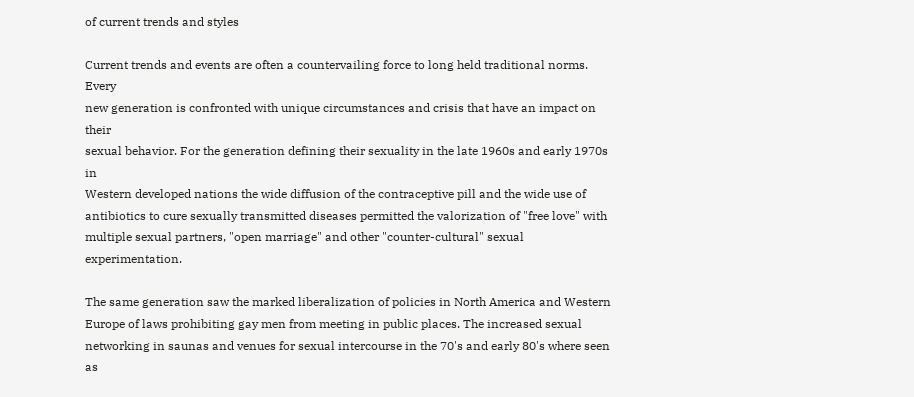of current trends and styles

Current trends and events are often a countervailing force to long held traditional norms. Every
new generation is confronted with unique circumstances and crisis that have an impact on their
sexual behavior. For the generation defining their sexuality in the late 1960s and early 1970s in
Western developed nations the wide diffusion of the contraceptive pill and the wide use of
antibiotics to cure sexually transmitted diseases permitted the valorization of "free love" with
multiple sexual partners, "open marriage" and other "counter-cultural" sexual experimentation.

The same generation saw the marked liberalization of policies in North America and Western
Europe of laws prohibiting gay men from meeting in public places. The increased sexual
networking in saunas and venues for sexual intercourse in the 70's and early 80's where seen as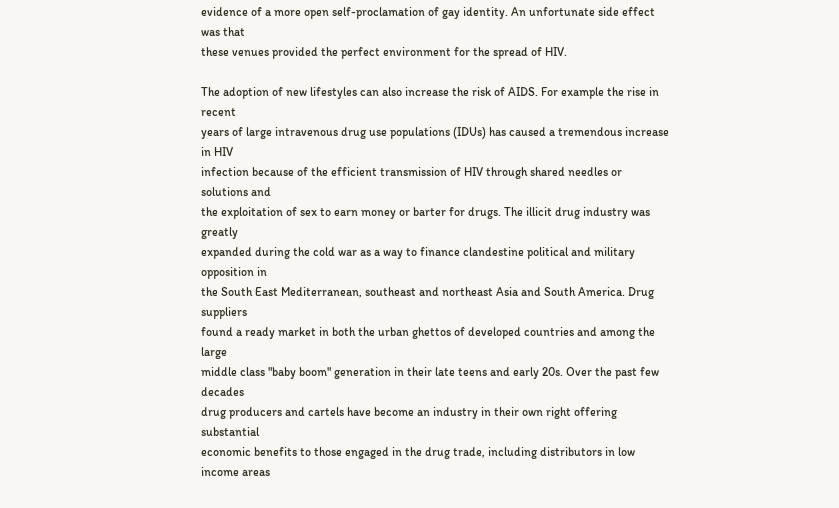evidence of a more open self-proclamation of gay identity. An unfortunate side effect was that
these venues provided the perfect environment for the spread of HIV.

The adoption of new lifestyles can also increase the risk of AIDS. For example the rise in recent
years of large intravenous drug use populations (IDUs) has caused a tremendous increase in HIV
infection because of the efficient transmission of HIV through shared needles or solutions and
the exploitation of sex to earn money or barter for drugs. The illicit drug industry was greatly
expanded during the cold war as a way to finance clandestine political and military opposition in
the South East Mediterranean, southeast and northeast Asia and South America. Drug suppliers
found a ready market in both the urban ghettos of developed countries and among the large
middle class "baby boom" generation in their late teens and early 20s. Over the past few decades
drug producers and cartels have become an industry in their own right offering substantial
economic benefits to those engaged in the drug trade, including distributors in low income areas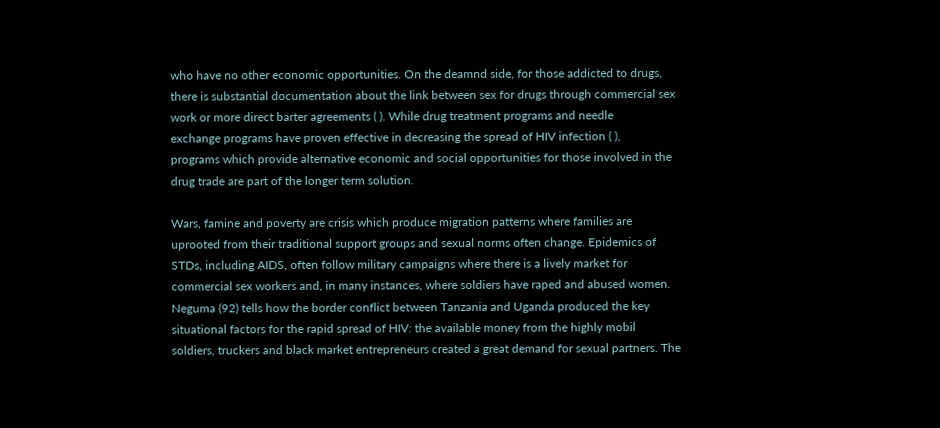who have no other economic opportunities. On the deamnd side, for those addicted to drugs,
there is substantial documentation about the link between sex for drugs through commercial sex
work or more direct barter agreements ( ). While drug treatment programs and needle
exchange programs have proven effective in decreasing the spread of HIV infection ( ),
programs which provide alternative economic and social opportunities for those involved in the
drug trade are part of the longer term solution.

Wars, famine and poverty are crisis which produce migration patterns where families are
uprooted from their traditional support groups and sexual norms often change. Epidemics of
STDs, including AIDS, often follow military campaigns where there is a lively market for
commercial sex workers and, in many instances, where soldiers have raped and abused women.
Neguma (92) tells how the border conflict between Tanzania and Uganda produced the key
situational factors for the rapid spread of HIV: the available money from the highly mobil
soldiers, truckers and black market entrepreneurs created a great demand for sexual partners. The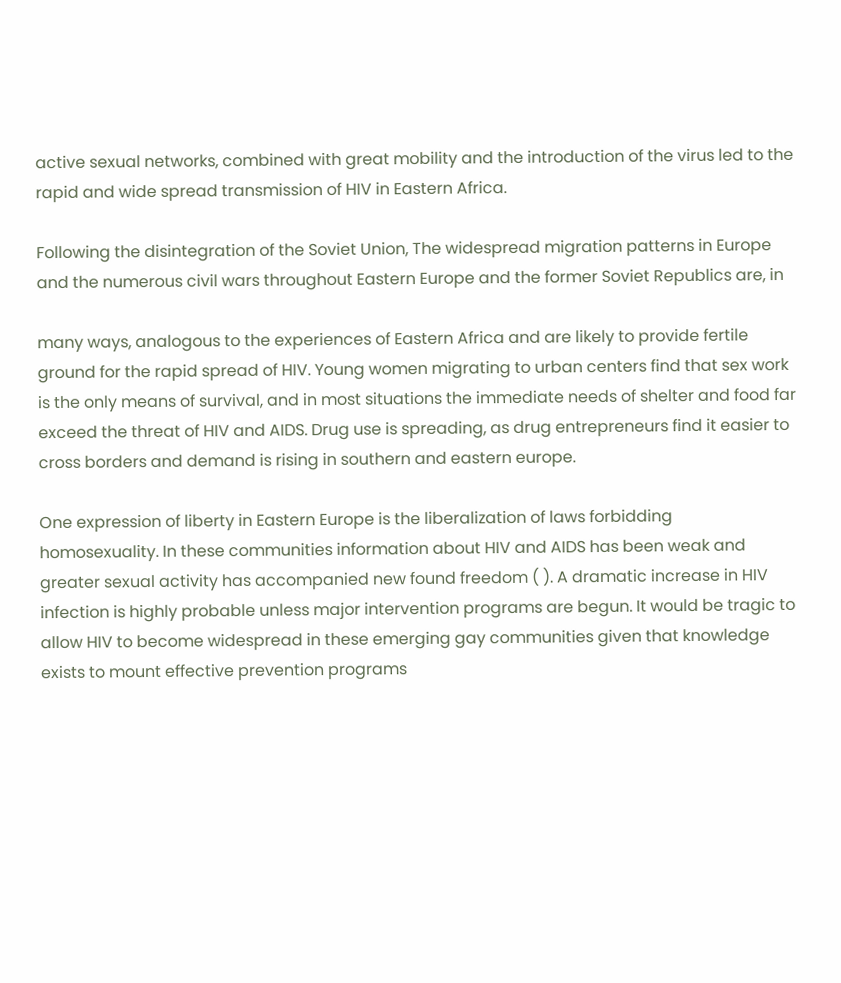active sexual networks, combined with great mobility and the introduction of the virus led to the
rapid and wide spread transmission of HIV in Eastern Africa.

Following the disintegration of the Soviet Union, The widespread migration patterns in Europe
and the numerous civil wars throughout Eastern Europe and the former Soviet Republics are, in

many ways, analogous to the experiences of Eastern Africa and are likely to provide fertile
ground for the rapid spread of HIV. Young women migrating to urban centers find that sex work
is the only means of survival, and in most situations the immediate needs of shelter and food far
exceed the threat of HIV and AIDS. Drug use is spreading, as drug entrepreneurs find it easier to
cross borders and demand is rising in southern and eastern europe.

One expression of liberty in Eastern Europe is the liberalization of laws forbidding
homosexuality. In these communities information about HIV and AIDS has been weak and
greater sexual activity has accompanied new found freedom ( ). A dramatic increase in HIV
infection is highly probable unless major intervention programs are begun. It would be tragic to
allow HIV to become widespread in these emerging gay communities given that knowledge
exists to mount effective prevention programs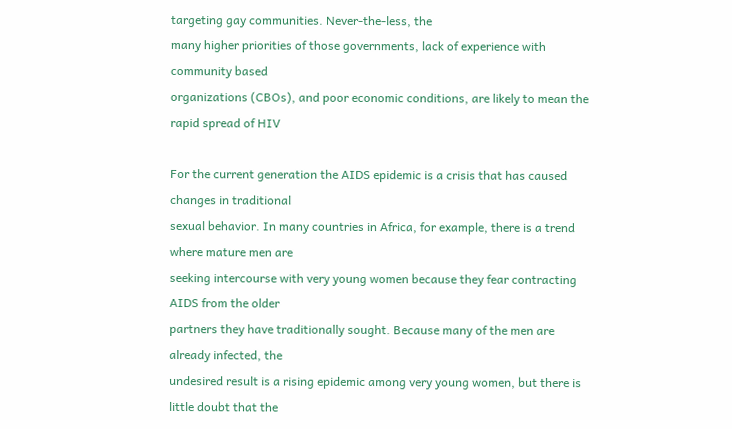targeting gay communities. Never-the-less, the
many higher priorities of those governments, lack of experience with community based
organizations (CBOs), and poor economic conditions, are likely to mean the rapid spread of HIV

For the current generation the AIDS epidemic is a crisis that has caused changes in traditional
sexual behavior. In many countries in Africa, for example, there is a trend where mature men are
seeking intercourse with very young women because they fear contracting AIDS from the older
partners they have traditionally sought. Because many of the men are already infected, the
undesired result is a rising epidemic among very young women, but there is little doubt that the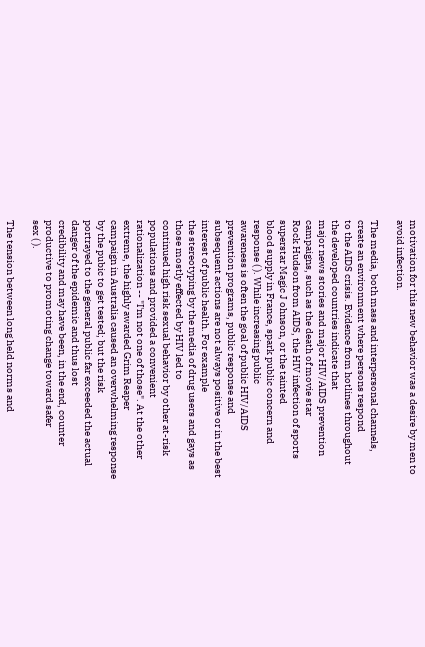motivation for this new behavior was a desire by men to avoid infection.

The media, both mass and interpersonal channels, create an environment where persons respond
to the AIDS crisis. Evidence from hotlines throughout the developed countries indicate that
major news stories and major HIV/AIDS prevention campaigns, such as the death of movie star
Rock Hudson from AIDS, the HIV infection of sports superstar Magic J ohnson, or the tainted
blood supply in France, spark public concern and response ( ). While increasing public
awareness is often the goal of public HIV/AIDS prevention programs, public response and
subsequent actions are not always positive or in the best interest of public health. For example
the stereotyping by the media of drug users and gays as those mostly effected by HIV led to
continued high risk sexual behavior by other at-risk populations and provided a convenient
rationalization -- "I'm not one of those". At the other extreme, the highly awarded Grim Reaper
campaign in Australia caused an overwhelming response by the pubic to get tested; but the risk
portrayed to the general public far exceeded the actual danger of the epidemic and thus lost
credibility and may have been, in the end, counter productive to promoting change toward safer
sex ( ).

The tension between long held norms and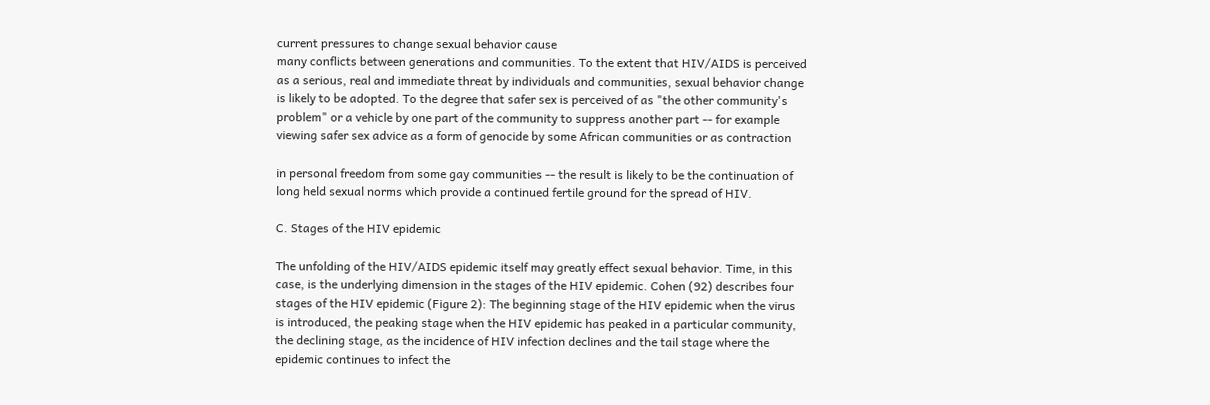current pressures to change sexual behavior cause
many conflicts between generations and communities. To the extent that HIV/AIDS is perceived
as a serious, real and immediate threat by individuals and communities, sexual behavior change
is likely to be adopted. To the degree that safer sex is perceived of as "the other community's
problem" or a vehicle by one part of the community to suppress another part -- for example
viewing safer sex advice as a form of genocide by some African communities or as contraction

in personal freedom from some gay communities -- the result is likely to be the continuation of
long held sexual norms which provide a continued fertile ground for the spread of HIV.

C. Stages of the HIV epidemic

The unfolding of the HIV/AIDS epidemic itself may greatly effect sexual behavior. Time, in this
case, is the underlying dimension in the stages of the HIV epidemic. Cohen (92) describes four
stages of the HIV epidemic (Figure 2): The beginning stage of the HIV epidemic when the virus
is introduced, the peaking stage when the HIV epidemic has peaked in a particular community,
the declining stage, as the incidence of HIV infection declines and the tail stage where the
epidemic continues to infect the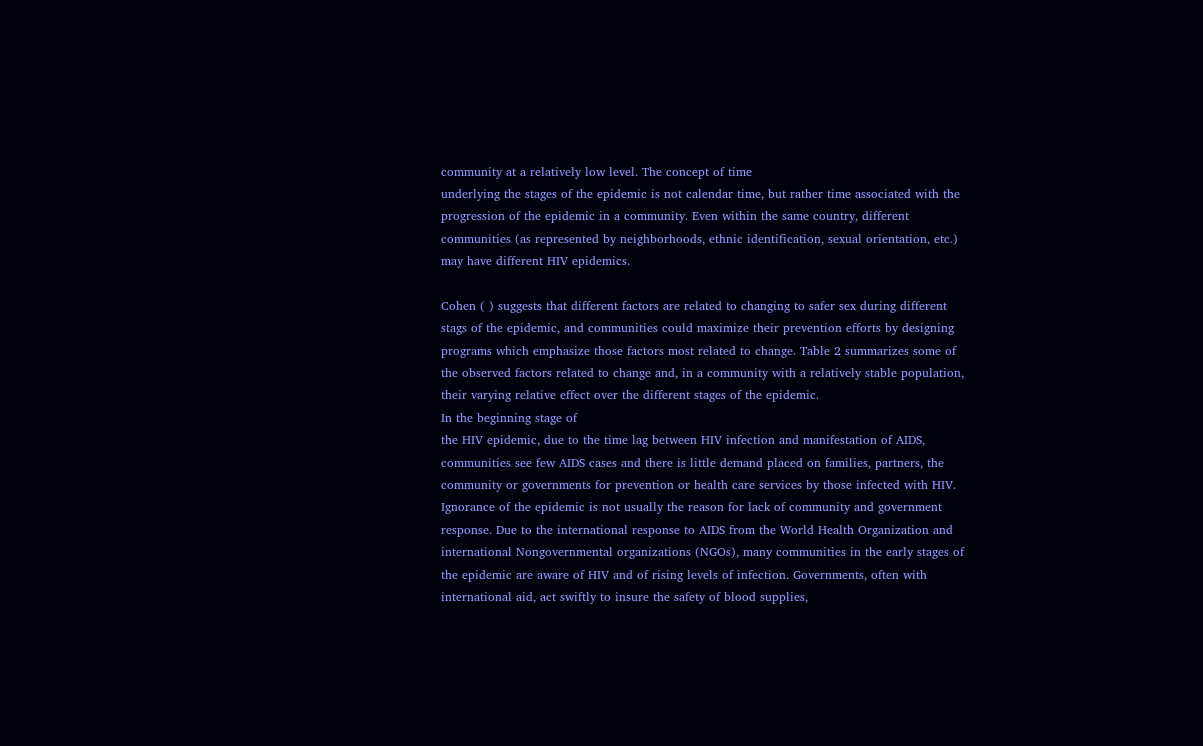community at a relatively low level. The concept of time
underlying the stages of the epidemic is not calendar time, but rather time associated with the
progression of the epidemic in a community. Even within the same country, different
communities (as represented by neighborhoods, ethnic identification, sexual orientation, etc.)
may have different HIV epidemics.

Cohen ( ) suggests that different factors are related to changing to safer sex during different
stags of the epidemic, and communities could maximize their prevention efforts by designing
programs which emphasize those factors most related to change. Table 2 summarizes some of
the observed factors related to change and, in a community with a relatively stable population,
their varying relative effect over the different stages of the epidemic.
In the beginning stage of
the HIV epidemic, due to the time lag between HIV infection and manifestation of AIDS,
communities see few AIDS cases and there is little demand placed on families, partners, the
community or governments for prevention or health care services by those infected with HIV.
Ignorance of the epidemic is not usually the reason for lack of community and government
response. Due to the international response to AIDS from the World Health Organization and
international Nongovernmental organizations (NGOs), many communities in the early stages of
the epidemic are aware of HIV and of rising levels of infection. Governments, often with
international aid, act swiftly to insure the safety of blood supplies,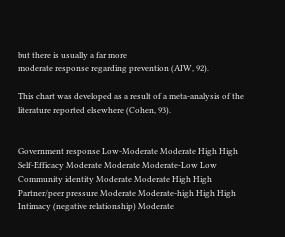but there is usually a far more
moderate response regarding prevention (AIW, 92).

This chart was developed as a result of a meta-analysis of the literature reported elsewhere (Cohen, 93).


Government response Low-Moderate Moderate High High
Self-Efficacy Moderate Moderate Moderate-Low Low
Community identity Moderate Moderate High High
Partner/peer pressure Moderate Moderate-high High High
Intimacy (negative relationship) Moderate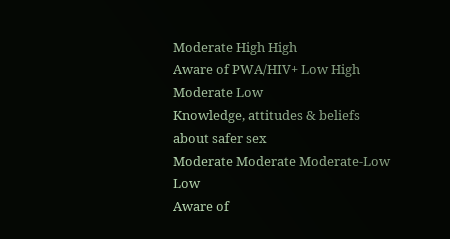Moderate High High
Aware of PWA/HIV+ Low High Moderate Low
Knowledge, attitudes & beliefs
about safer sex
Moderate Moderate Moderate-Low Low
Aware of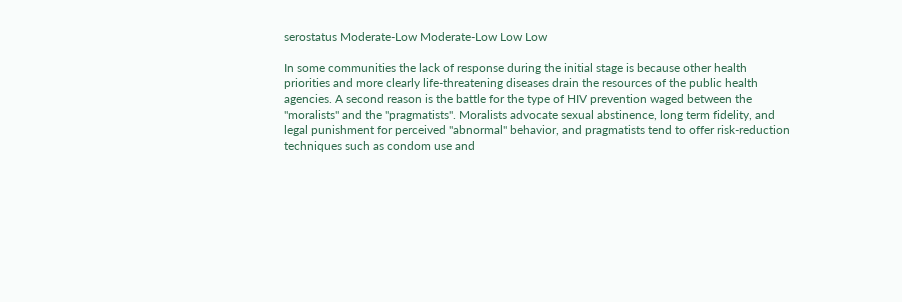serostatus Moderate-Low Moderate-Low Low Low

In some communities the lack of response during the initial stage is because other health
priorities and more clearly life-threatening diseases drain the resources of the public health
agencies. A second reason is the battle for the type of HIV prevention waged between the
"moralists" and the "pragmatists". Moralists advocate sexual abstinence, long term fidelity, and
legal punishment for perceived "abnormal" behavior, and pragmatists tend to offer risk-reduction
techniques such as condom use and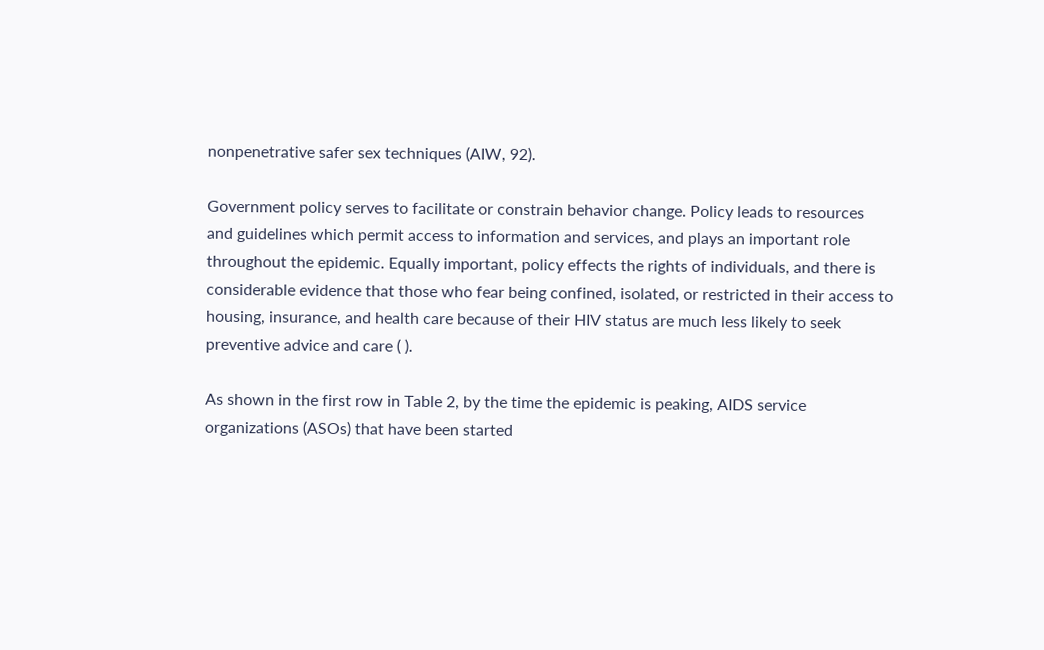nonpenetrative safer sex techniques (AIW, 92).

Government policy serves to facilitate or constrain behavior change. Policy leads to resources
and guidelines which permit access to information and services, and plays an important role
throughout the epidemic. Equally important, policy effects the rights of individuals, and there is
considerable evidence that those who fear being confined, isolated, or restricted in their access to
housing, insurance, and health care because of their HIV status are much less likely to seek
preventive advice and care ( ).

As shown in the first row in Table 2, by the time the epidemic is peaking, AIDS service
organizations (ASOs) that have been started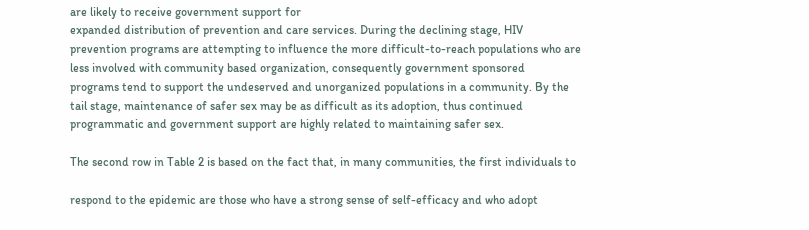are likely to receive government support for
expanded distribution of prevention and care services. During the declining stage, HIV
prevention programs are attempting to influence the more difficult-to-reach populations who are
less involved with community based organization, consequently government sponsored
programs tend to support the undeserved and unorganized populations in a community. By the
tail stage, maintenance of safer sex may be as difficult as its adoption, thus continued
programmatic and government support are highly related to maintaining safer sex.

The second row in Table 2 is based on the fact that, in many communities, the first individuals to

respond to the epidemic are those who have a strong sense of self-efficacy and who adopt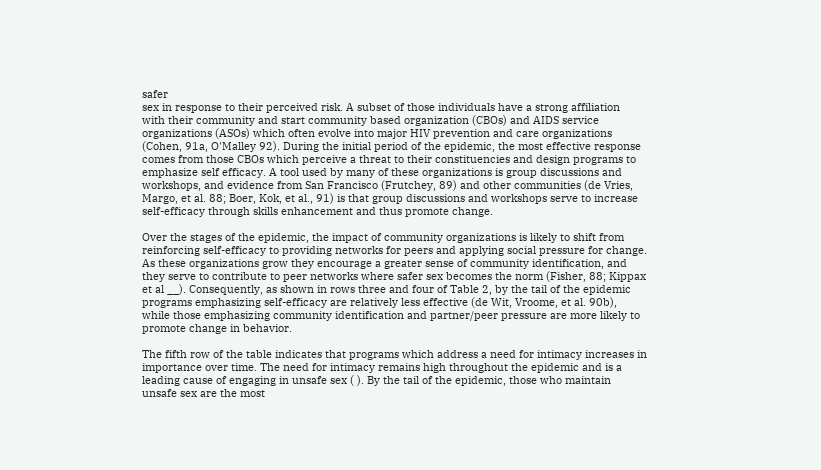safer
sex in response to their perceived risk. A subset of those individuals have a strong affiliation
with their community and start community based organization (CBOs) and AIDS service
organizations (ASOs) which often evolve into major HIV prevention and care organizations
(Cohen, 91a, O'Malley 92). During the initial period of the epidemic, the most effective response
comes from those CBOs which perceive a threat to their constituencies and design programs to
emphasize self efficacy. A tool used by many of these organizations is group discussions and
workshops, and evidence from San Francisco (Frutchey, 89) and other communities (de Vries,
Margo, et al. 88; Boer, Kok, et al., 91) is that group discussions and workshops serve to increase
self-efficacy through skills enhancement and thus promote change.

Over the stages of the epidemic, the impact of community organizations is likely to shift from
reinforcing self-efficacy to providing networks for peers and applying social pressure for change.
As these organizations grow they encourage a greater sense of community identification, and
they serve to contribute to peer networks where safer sex becomes the norm (Fisher, 88; Kippax
et al __). Consequently, as shown in rows three and four of Table 2, by the tail of the epidemic
programs emphasizing self-efficacy are relatively less effective (de Wit, Vroome, et al. 90b),
while those emphasizing community identification and partner/peer pressure are more likely to
promote change in behavior.

The fifth row of the table indicates that programs which address a need for intimacy increases in
importance over time. The need for intimacy remains high throughout the epidemic and is a
leading cause of engaging in unsafe sex ( ). By the tail of the epidemic, those who maintain
unsafe sex are the most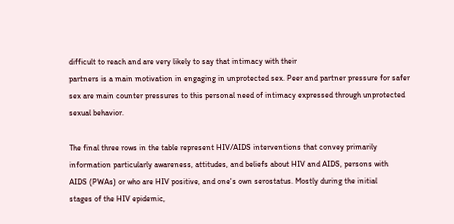difficult to reach and are very likely to say that intimacy with their
partners is a main motivation in engaging in unprotected sex. Peer and partner pressure for safer
sex are main counter pressures to this personal need of intimacy expressed through unprotected
sexual behavior.

The final three rows in the table represent HIV/AIDS interventions that convey primarily
information particularly awareness, attitudes, and beliefs about HIV and AIDS, persons with
AIDS (PWAs) or who are HIV positive, and one's own serostatus. Mostly during the initial
stages of the HIV epidemic,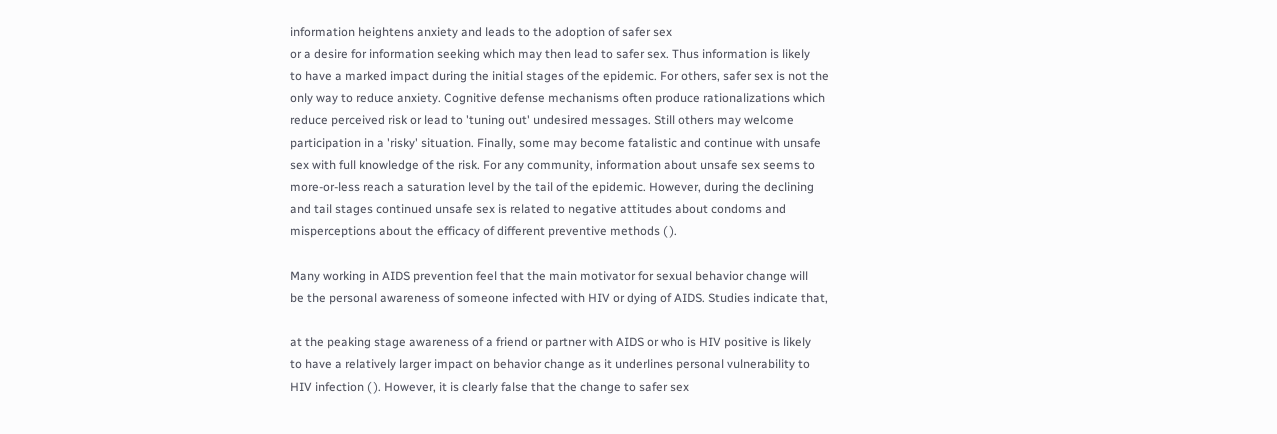information heightens anxiety and leads to the adoption of safer sex
or a desire for information seeking which may then lead to safer sex. Thus information is likely
to have a marked impact during the initial stages of the epidemic. For others, safer sex is not the
only way to reduce anxiety. Cognitive defense mechanisms often produce rationalizations which
reduce perceived risk or lead to 'tuning out' undesired messages. Still others may welcome
participation in a 'risky' situation. Finally, some may become fatalistic and continue with unsafe
sex with full knowledge of the risk. For any community, information about unsafe sex seems to
more-or-less reach a saturation level by the tail of the epidemic. However, during the declining
and tail stages continued unsafe sex is related to negative attitudes about condoms and
misperceptions about the efficacy of different preventive methods ( ).

Many working in AIDS prevention feel that the main motivator for sexual behavior change will
be the personal awareness of someone infected with HIV or dying of AIDS. Studies indicate that,

at the peaking stage awareness of a friend or partner with AIDS or who is HIV positive is likely
to have a relatively larger impact on behavior change as it underlines personal vulnerability to
HIV infection ( ). However, it is clearly false that the change to safer sex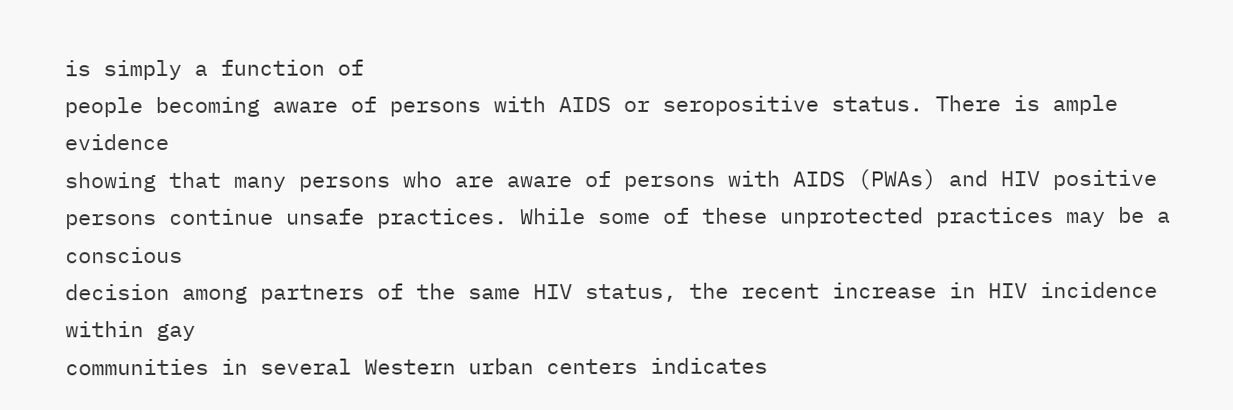is simply a function of
people becoming aware of persons with AIDS or seropositive status. There is ample evidence
showing that many persons who are aware of persons with AIDS (PWAs) and HIV positive
persons continue unsafe practices. While some of these unprotected practices may be a conscious
decision among partners of the same HIV status, the recent increase in HIV incidence within gay
communities in several Western urban centers indicates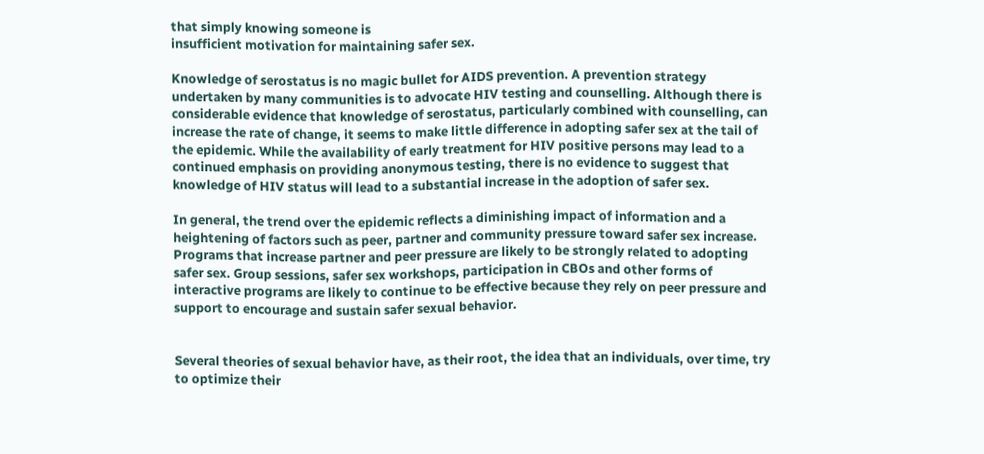that simply knowing someone is
insufficient motivation for maintaining safer sex.

Knowledge of serostatus is no magic bullet for AIDS prevention. A prevention strategy
undertaken by many communities is to advocate HIV testing and counselling. Although there is
considerable evidence that knowledge of serostatus, particularly combined with counselling, can
increase the rate of change, it seems to make little difference in adopting safer sex at the tail of
the epidemic. While the availability of early treatment for HIV positive persons may lead to a
continued emphasis on providing anonymous testing, there is no evidence to suggest that
knowledge of HIV status will lead to a substantial increase in the adoption of safer sex.

In general, the trend over the epidemic reflects a diminishing impact of information and a
heightening of factors such as peer, partner and community pressure toward safer sex increase.
Programs that increase partner and peer pressure are likely to be strongly related to adopting
safer sex. Group sessions, safer sex workshops, participation in CBOs and other forms of
interactive programs are likely to continue to be effective because they rely on peer pressure and
support to encourage and sustain safer sexual behavior.


Several theories of sexual behavior have, as their root, the idea that an individuals, over time, try
to optimize their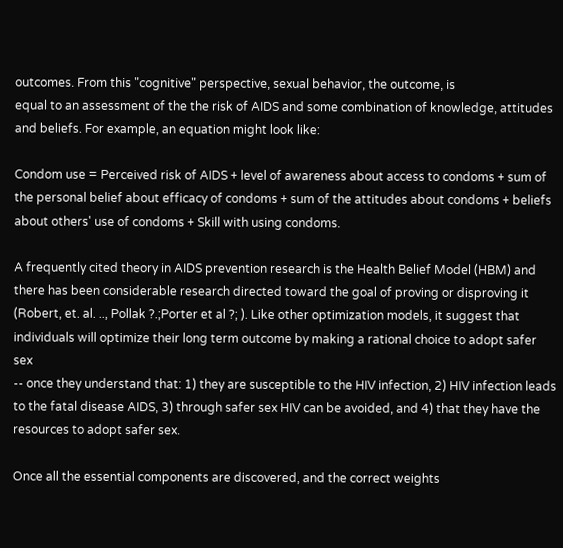outcomes. From this "cognitive" perspective, sexual behavior, the outcome, is
equal to an assessment of the the risk of AIDS and some combination of knowledge, attitudes
and beliefs. For example, an equation might look like:

Condom use = Perceived risk of AIDS + level of awareness about access to condoms + sum of
the personal belief about efficacy of condoms + sum of the attitudes about condoms + beliefs
about others' use of condoms + Skill with using condoms.

A frequently cited theory in AIDS prevention research is the Health Belief Model (HBM) and
there has been considerable research directed toward the goal of proving or disproving it
(Robert, et. al. .., Pollak ?.;Porter et al ?; ). Like other optimization models, it suggest that
individuals will optimize their long term outcome by making a rational choice to adopt safer sex
-- once they understand that: 1) they are susceptible to the HIV infection, 2) HIV infection leads
to the fatal disease AIDS, 3) through safer sex HIV can be avoided, and 4) that they have the
resources to adopt safer sex.

Once all the essential components are discovered, and the correct weights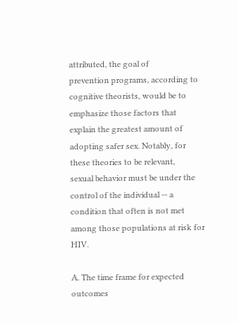attributed, the goal of
prevention programs, according to cognitive theorists, would be to emphasize those factors that
explain the greatest amount of adopting safer sex. Notably, for these theories to be relevant,
sexual behavior must be under the control of the individual -- a condition that often is not met
among those populations at risk for HIV.

A. The time frame for expected outcomes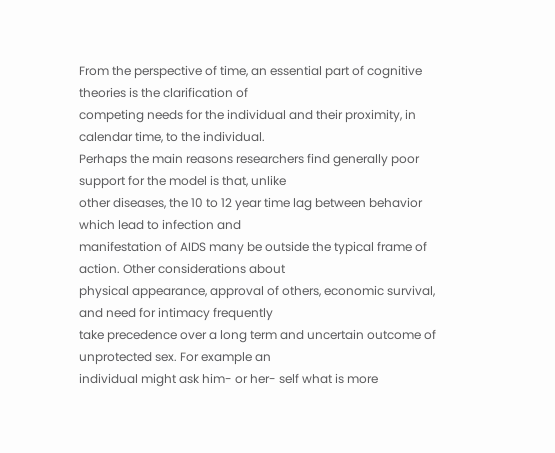From the perspective of time, an essential part of cognitive theories is the clarification of
competing needs for the individual and their proximity, in calendar time, to the individual.
Perhaps the main reasons researchers find generally poor support for the model is that, unlike
other diseases, the 10 to 12 year time lag between behavior which lead to infection and
manifestation of AIDS many be outside the typical frame of action. Other considerations about
physical appearance, approval of others, economic survival, and need for intimacy frequently
take precedence over a long term and uncertain outcome of unprotected sex. For example an
individual might ask him- or her- self what is more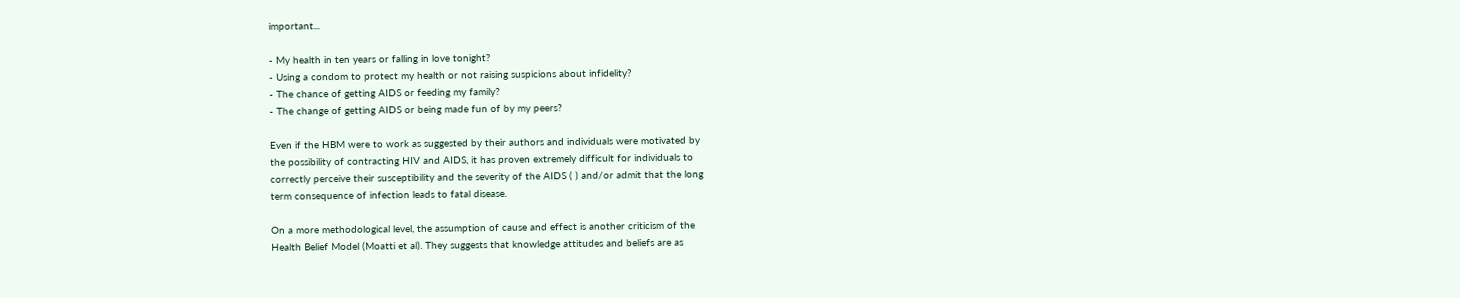important...

- My health in ten years or falling in love tonight?
- Using a condom to protect my health or not raising suspicions about infidelity?
- The chance of getting AIDS or feeding my family?
- The change of getting AIDS or being made fun of by my peers?

Even if the HBM were to work as suggested by their authors and individuals were motivated by
the possibility of contracting HIV and AIDS, it has proven extremely difficult for individuals to
correctly perceive their susceptibility and the severity of the AIDS ( ) and/or admit that the long
term consequence of infection leads to fatal disease.

On a more methodological level, the assumption of cause and effect is another criticism of the
Health Belief Model (Moatti et al). They suggests that knowledge attitudes and beliefs are as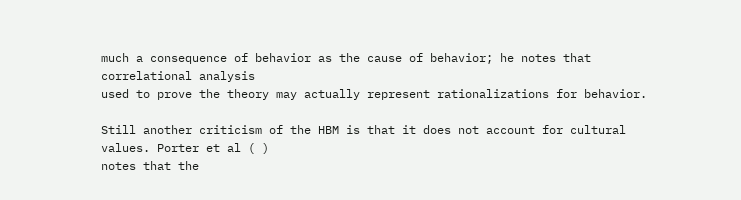much a consequence of behavior as the cause of behavior; he notes that correlational analysis
used to prove the theory may actually represent rationalizations for behavior.

Still another criticism of the HBM is that it does not account for cultural values. Porter et al ( )
notes that the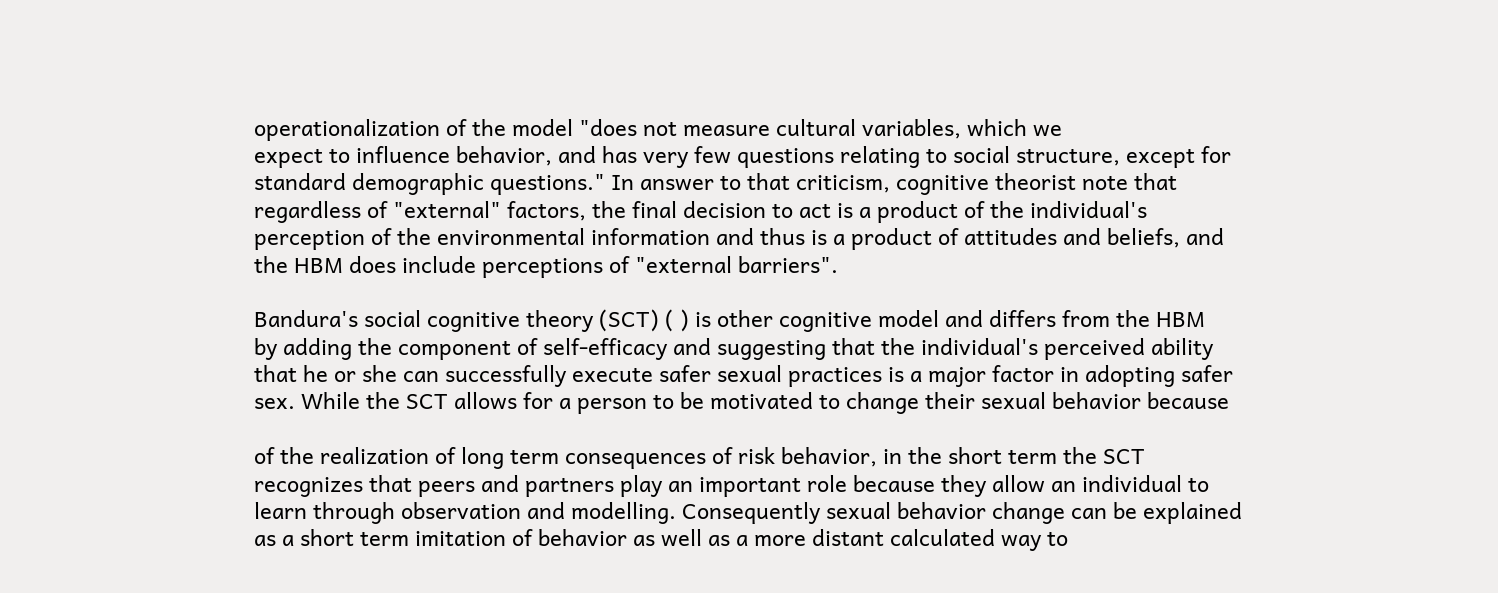operationalization of the model "does not measure cultural variables, which we
expect to influence behavior, and has very few questions relating to social structure, except for
standard demographic questions." In answer to that criticism, cognitive theorist note that
regardless of "external" factors, the final decision to act is a product of the individual's
perception of the environmental information and thus is a product of attitudes and beliefs, and
the HBM does include perceptions of "external barriers".

Bandura's social cognitive theory (SCT) ( ) is other cognitive model and differs from the HBM
by adding the component of self-efficacy and suggesting that the individual's perceived ability
that he or she can successfully execute safer sexual practices is a major factor in adopting safer
sex. While the SCT allows for a person to be motivated to change their sexual behavior because

of the realization of long term consequences of risk behavior, in the short term the SCT
recognizes that peers and partners play an important role because they allow an individual to
learn through observation and modelling. Consequently sexual behavior change can be explained
as a short term imitation of behavior as well as a more distant calculated way to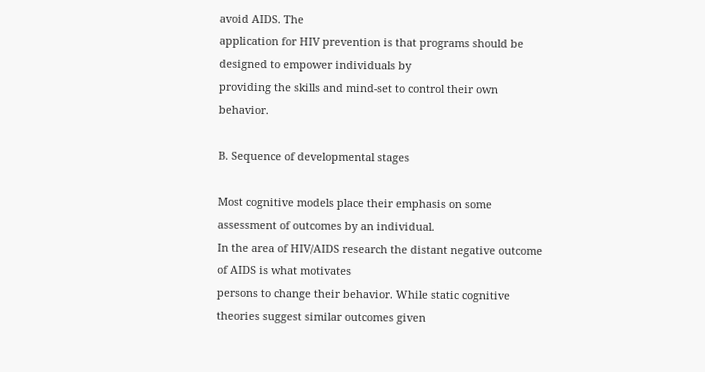avoid AIDS. The
application for HIV prevention is that programs should be designed to empower individuals by
providing the skills and mind-set to control their own behavior.

B. Sequence of developmental stages

Most cognitive models place their emphasis on some assessment of outcomes by an individual.
In the area of HIV/AIDS research the distant negative outcome of AIDS is what motivates
persons to change their behavior. While static cognitive theories suggest similar outcomes given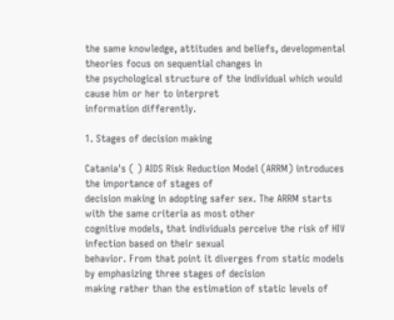the same knowledge, attitudes and beliefs, developmental theories focus on sequential changes in
the psychological structure of the individual which would cause him or her to interpret
information differently.

1. Stages of decision making

Catania's ( ) AIDS Risk Reduction Model (ARRM) introduces the importance of stages of
decision making in adopting safer sex. The ARRM starts with the same criteria as most other
cognitive models, that individuals perceive the risk of HIV infection based on their sexual
behavior. From that point it diverges from static models by emphasizing three stages of decision
making rather than the estimation of static levels of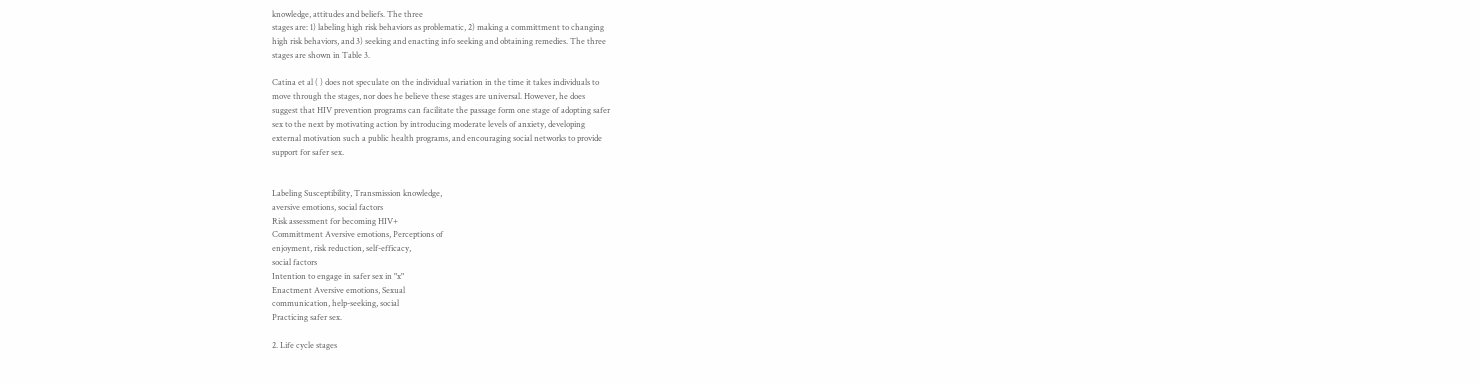knowledge, attitudes and beliefs. The three
stages are: 1) labeling high risk behaviors as problematic, 2) making a committment to changing
high risk behaviors, and 3) seeking and enacting info seeking and obtaining remedies. The three
stages are shown in Table 3.

Catina et al ( ) does not speculate on the individual variation in the time it takes individuals to
move through the stages, nor does he believe these stages are universal. However, he does
suggest that HIV prevention programs can facilitate the passage form one stage of adopting safer
sex to the next by motivating action by introducing moderate levels of anxiety, developing
external motivation such a public health programs, and encouraging social networks to provide
support for safer sex.


Labeling Susceptibility, Transmission knowledge,
aversive emotions, social factors
Risk assessment for becoming HIV+
Committment Aversive emotions, Perceptions of
enjoyment, risk reduction, self-efficacy,
social factors
Intention to engage in safer sex in "x"
Enactment Aversive emotions, Sexual
communication, help-seeking, social
Practicing safer sex.

2. Life cycle stages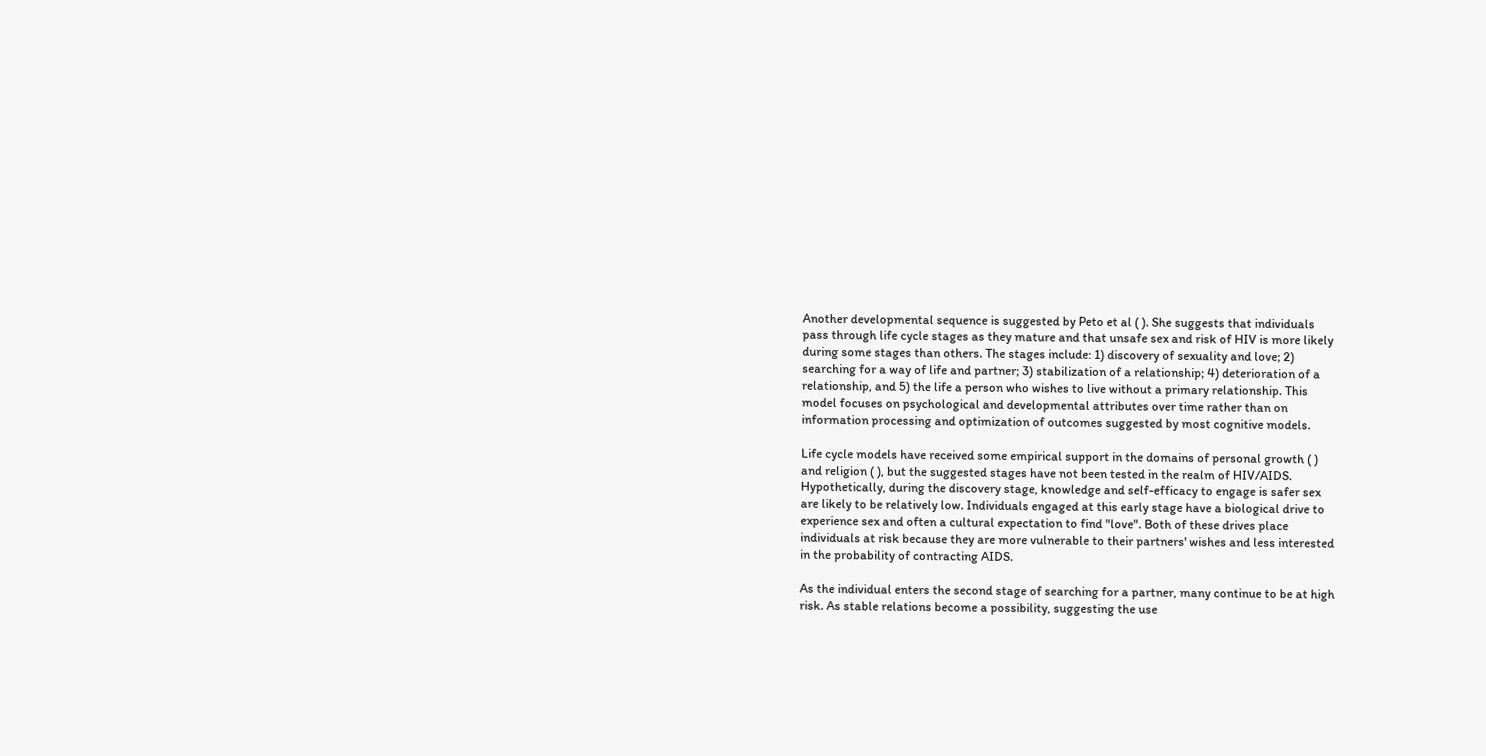Another developmental sequence is suggested by Peto et al ( ). She suggests that individuals
pass through life cycle stages as they mature and that unsafe sex and risk of HIV is more likely
during some stages than others. The stages include: 1) discovery of sexuality and love; 2)
searching for a way of life and partner; 3) stabilization of a relationship; 4) deterioration of a
relationship, and 5) the life a person who wishes to live without a primary relationship. This
model focuses on psychological and developmental attributes over time rather than on
information processing and optimization of outcomes suggested by most cognitive models.

Life cycle models have received some empirical support in the domains of personal growth ( )
and religion ( ), but the suggested stages have not been tested in the realm of HIV/AIDS.
Hypothetically, during the discovery stage, knowledge and self-efficacy to engage is safer sex
are likely to be relatively low. Individuals engaged at this early stage have a biological drive to
experience sex and often a cultural expectation to find "love". Both of these drives place
individuals at risk because they are more vulnerable to their partners' wishes and less interested
in the probability of contracting AIDS.

As the individual enters the second stage of searching for a partner, many continue to be at high
risk. As stable relations become a possibility, suggesting the use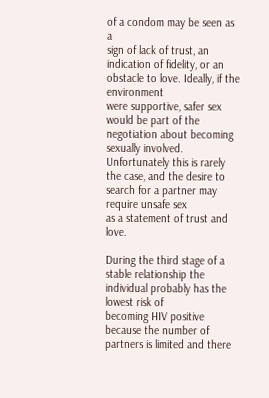of a condom may be seen as a
sign of lack of trust, an indication of fidelity, or an obstacle to love. Ideally, if the environment
were supportive, safer sex would be part of the negotiation about becoming sexually involved.
Unfortunately this is rarely the case, and the desire to search for a partner may require unsafe sex
as a statement of trust and love.

During the third stage of a stable relationship the individual probably has the lowest risk of
becoming HIV positive because the number of partners is limited and there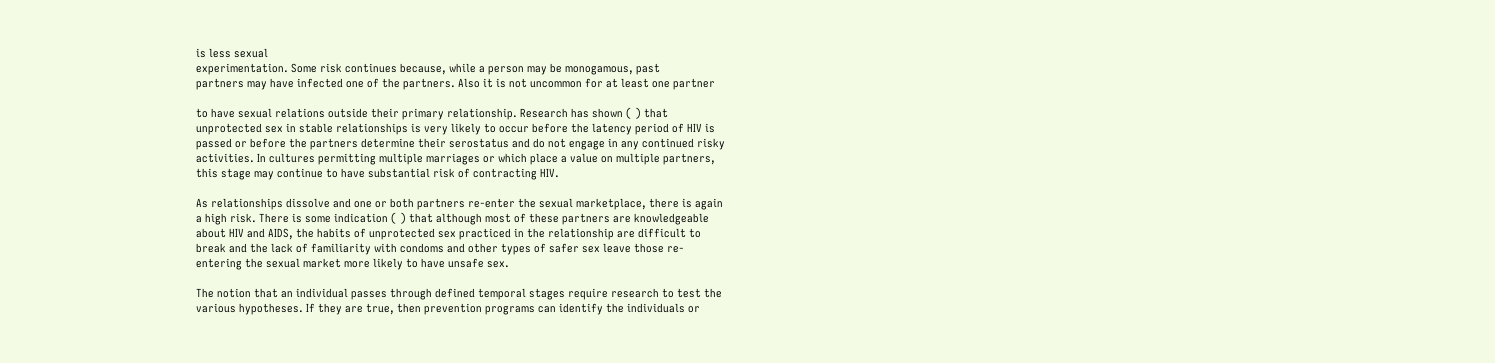is less sexual
experimentation. Some risk continues because, while a person may be monogamous, past
partners may have infected one of the partners. Also it is not uncommon for at least one partner

to have sexual relations outside their primary relationship. Research has shown ( ) that
unprotected sex in stable relationships is very likely to occur before the latency period of HIV is
passed or before the partners determine their serostatus and do not engage in any continued risky
activities. In cultures permitting multiple marriages or which place a value on multiple partners,
this stage may continue to have substantial risk of contracting HIV.

As relationships dissolve and one or both partners re-enter the sexual marketplace, there is again
a high risk. There is some indication ( ) that although most of these partners are knowledgeable
about HIV and AIDS, the habits of unprotected sex practiced in the relationship are difficult to
break and the lack of familiarity with condoms and other types of safer sex leave those re-
entering the sexual market more likely to have unsafe sex.

The notion that an individual passes through defined temporal stages require research to test the
various hypotheses. If they are true, then prevention programs can identify the individuals or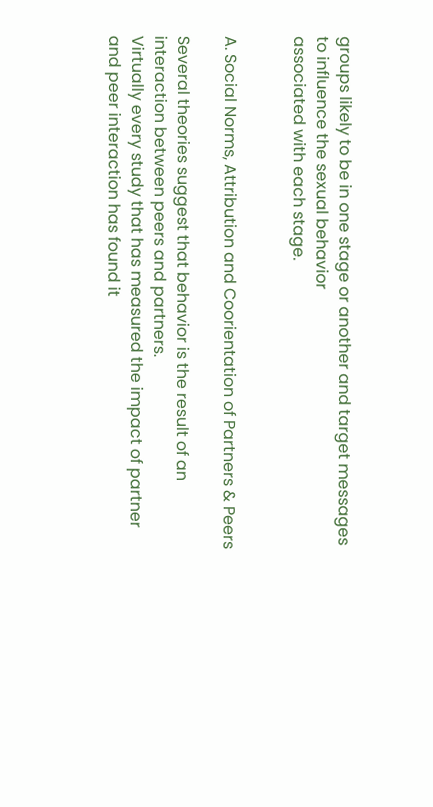groups likely to be in one stage or another and target messages to influence the sexual behavior
associated with each stage.


A. Social Norms, Attribution and Coorientation of Partners & Peers

Several theories suggest that behavior is the result of an interaction between peers and partners.
Virtually every study that has measured the impact of partner and peer interaction has found it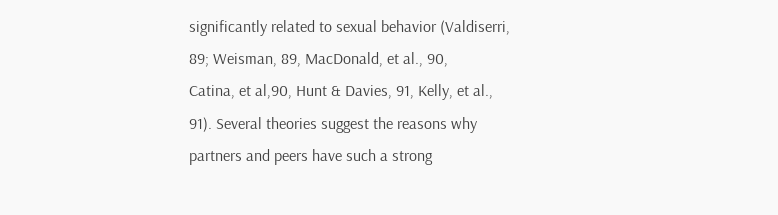significantly related to sexual behavior (Valdiserri, 89; Weisman, 89, MacDonald, et al., 90,
Catina, et al,90, Hunt & Davies, 91, Kelly, et al., 91). Several theories suggest the reasons why
partners and peers have such a strong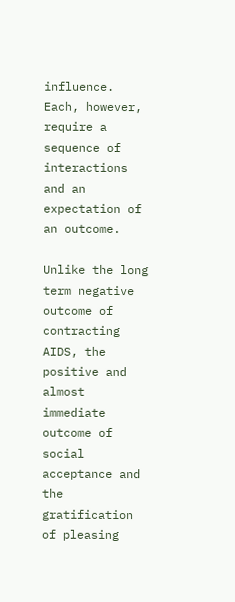influence. Each, however, require a sequence of
interactions and an expectation of an outcome.

Unlike the long term negative outcome of contracting AIDS, the positive and almost immediate
outcome of social acceptance and the gratification of pleasing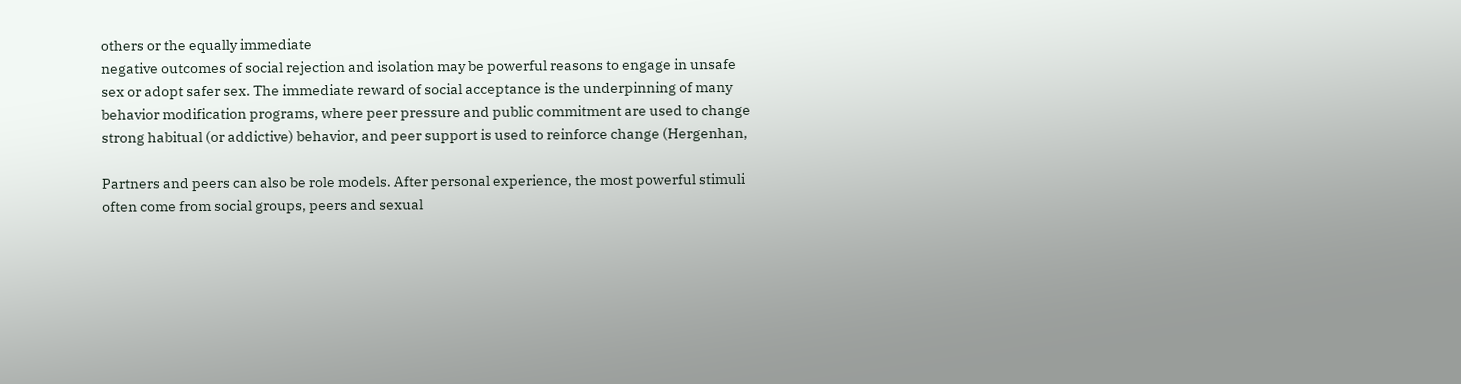others or the equally immediate
negative outcomes of social rejection and isolation may be powerful reasons to engage in unsafe
sex or adopt safer sex. The immediate reward of social acceptance is the underpinning of many
behavior modification programs, where peer pressure and public commitment are used to change
strong habitual (or addictive) behavior, and peer support is used to reinforce change (Hergenhan,

Partners and peers can also be role models. After personal experience, the most powerful stimuli
often come from social groups, peers and sexual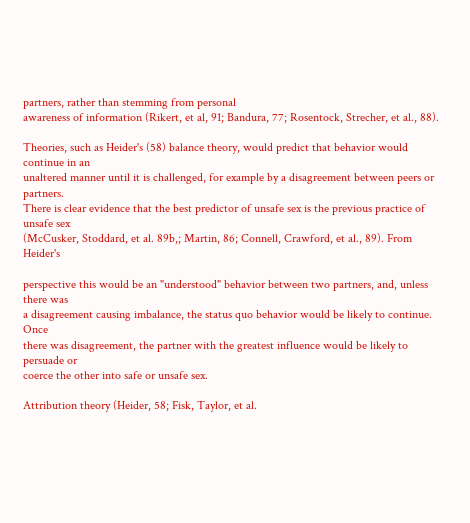partners, rather than stemming from personal
awareness of information (Rikert, et al, 91; Bandura, 77; Rosentock, Strecher, et al., 88).

Theories, such as Heider's (58) balance theory, would predict that behavior would continue in an
unaltered manner until it is challenged, for example by a disagreement between peers or partners.
There is clear evidence that the best predictor of unsafe sex is the previous practice of unsafe sex
(McCusker, Stoddard, et al. 89b,; Martin, 86; Connell, Crawford, et al., 89). From Heider's

perspective this would be an "understood" behavior between two partners, and, unless there was
a disagreement causing imbalance, the status quo behavior would be likely to continue. Once
there was disagreement, the partner with the greatest influence would be likely to persuade or
coerce the other into safe or unsafe sex.

Attribution theory (Heider, 58; Fisk, Taylor, et al.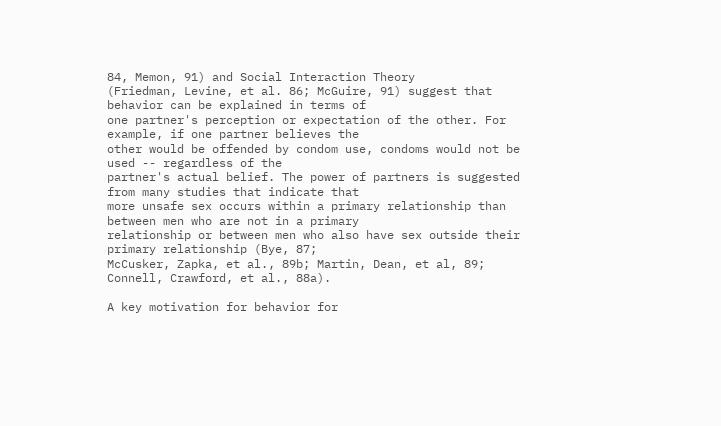84, Memon, 91) and Social Interaction Theory
(Friedman, Levine, et al. 86; McGuire, 91) suggest that behavior can be explained in terms of
one partner's perception or expectation of the other. For example, if one partner believes the
other would be offended by condom use, condoms would not be used -- regardless of the
partner's actual belief. The power of partners is suggested from many studies that indicate that
more unsafe sex occurs within a primary relationship than between men who are not in a primary
relationship or between men who also have sex outside their primary relationship (Bye, 87;
McCusker, Zapka, et al., 89b; Martin, Dean, et al, 89; Connell, Crawford, et al., 88a).

A key motivation for behavior for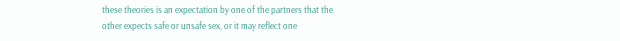these theories is an expectation by one of the partners that the
other expects safe or unsafe sex, or it may reflect one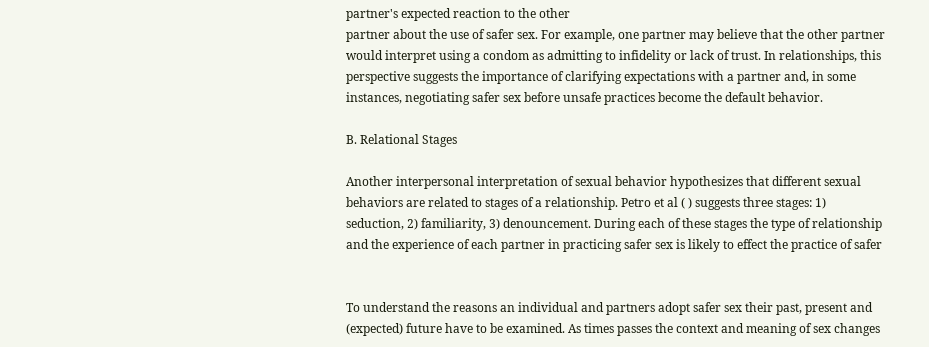partner's expected reaction to the other
partner about the use of safer sex. For example, one partner may believe that the other partner
would interpret using a condom as admitting to infidelity or lack of trust. In relationships, this
perspective suggests the importance of clarifying expectations with a partner and, in some
instances, negotiating safer sex before unsafe practices become the default behavior.

B. Relational Stages

Another interpersonal interpretation of sexual behavior hypothesizes that different sexual
behaviors are related to stages of a relationship. Petro et al ( ) suggests three stages: 1)
seduction, 2) familiarity, 3) denouncement. During each of these stages the type of relationship
and the experience of each partner in practicing safer sex is likely to effect the practice of safer


To understand the reasons an individual and partners adopt safer sex their past, present and
(expected) future have to be examined. As times passes the context and meaning of sex changes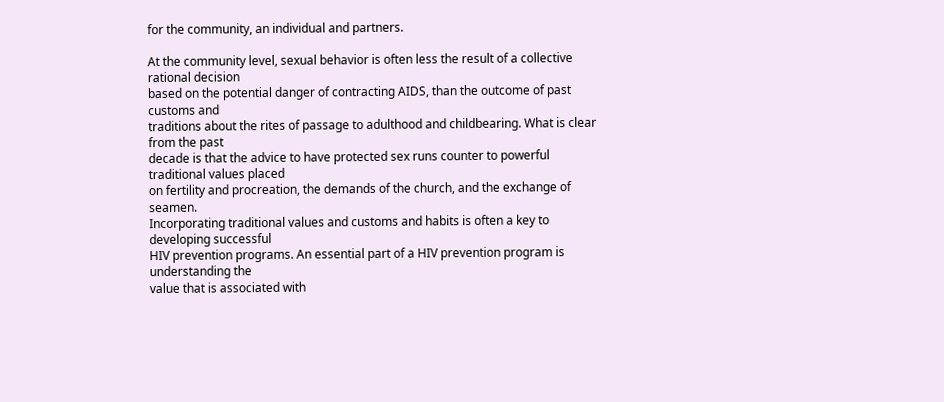for the community, an individual and partners.

At the community level, sexual behavior is often less the result of a collective rational decision
based on the potential danger of contracting AIDS, than the outcome of past customs and
traditions about the rites of passage to adulthood and childbearing. What is clear from the past
decade is that the advice to have protected sex runs counter to powerful traditional values placed
on fertility and procreation, the demands of the church, and the exchange of seamen.
Incorporating traditional values and customs and habits is often a key to developing successful
HIV prevention programs. An essential part of a HIV prevention program is understanding the
value that is associated with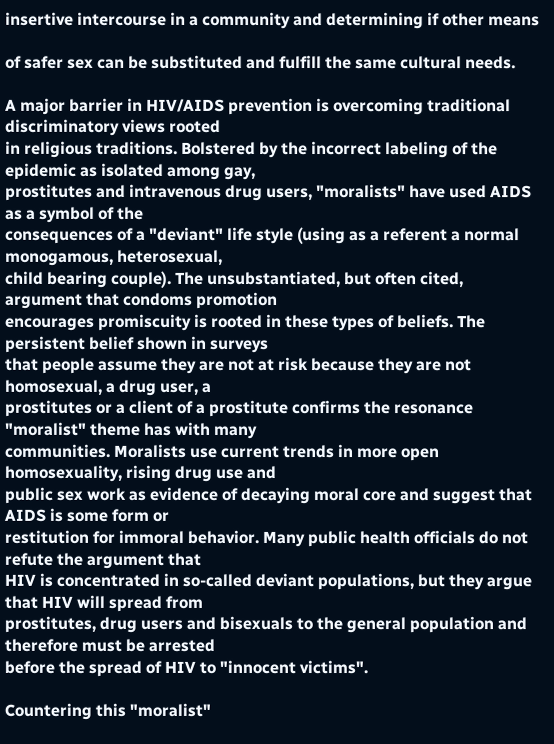insertive intercourse in a community and determining if other means

of safer sex can be substituted and fulfill the same cultural needs.

A major barrier in HIV/AIDS prevention is overcoming traditional discriminatory views rooted
in religious traditions. Bolstered by the incorrect labeling of the epidemic as isolated among gay,
prostitutes and intravenous drug users, "moralists" have used AIDS as a symbol of the
consequences of a "deviant" life style (using as a referent a normal monogamous, heterosexual,
child bearing couple). The unsubstantiated, but often cited, argument that condoms promotion
encourages promiscuity is rooted in these types of beliefs. The persistent belief shown in surveys
that people assume they are not at risk because they are not homosexual, a drug user, a
prostitutes or a client of a prostitute confirms the resonance "moralist" theme has with many
communities. Moralists use current trends in more open homosexuality, rising drug use and
public sex work as evidence of decaying moral core and suggest that AIDS is some form or
restitution for immoral behavior. Many public health officials do not refute the argument that
HIV is concentrated in so-called deviant populations, but they argue that HIV will spread from
prostitutes, drug users and bisexuals to the general population and therefore must be arrested
before the spread of HIV to "innocent victims".

Countering this "moralist"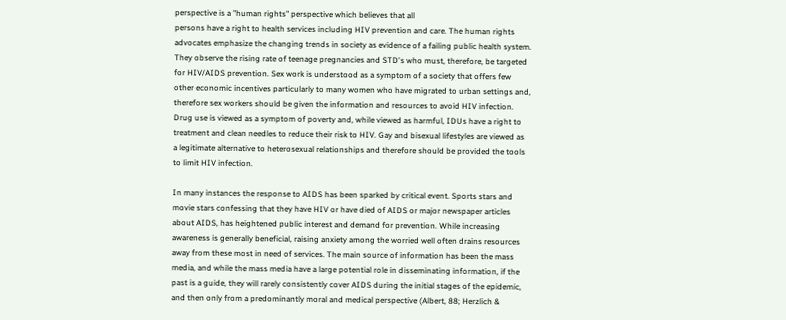perspective is a "human rights" perspective which believes that all
persons have a right to health services including HIV prevention and care. The human rights
advocates emphasize the changing trends in society as evidence of a failing public health system.
They observe the rising rate of teenage pregnancies and STD's who must, therefore, be targeted
for HIV/AIDS prevention. Sex work is understood as a symptom of a society that offers few
other economic incentives particularly to many women who have migrated to urban settings and,
therefore sex workers should be given the information and resources to avoid HIV infection.
Drug use is viewed as a symptom of poverty and, while viewed as harmful, IDUs have a right to
treatment and clean needles to reduce their risk to HIV. Gay and bisexual lifestyles are viewed as
a legitimate alternative to heterosexual relationships and therefore should be provided the tools
to limit HIV infection.

In many instances the response to AIDS has been sparked by critical event. Sports stars and
movie stars confessing that they have HIV or have died of AIDS or major newspaper articles
about AIDS, has heightened public interest and demand for prevention. While increasing
awareness is generally beneficial, raising anxiety among the worried well often drains resources
away from these most in need of services. The main source of information has been the mass
media, and while the mass media have a large potential role in disseminating information, if the
past is a guide, they will rarely consistently cover AIDS during the initial stages of the epidemic,
and then only from a predominantly moral and medical perspective (Albert, 88; Herzlich &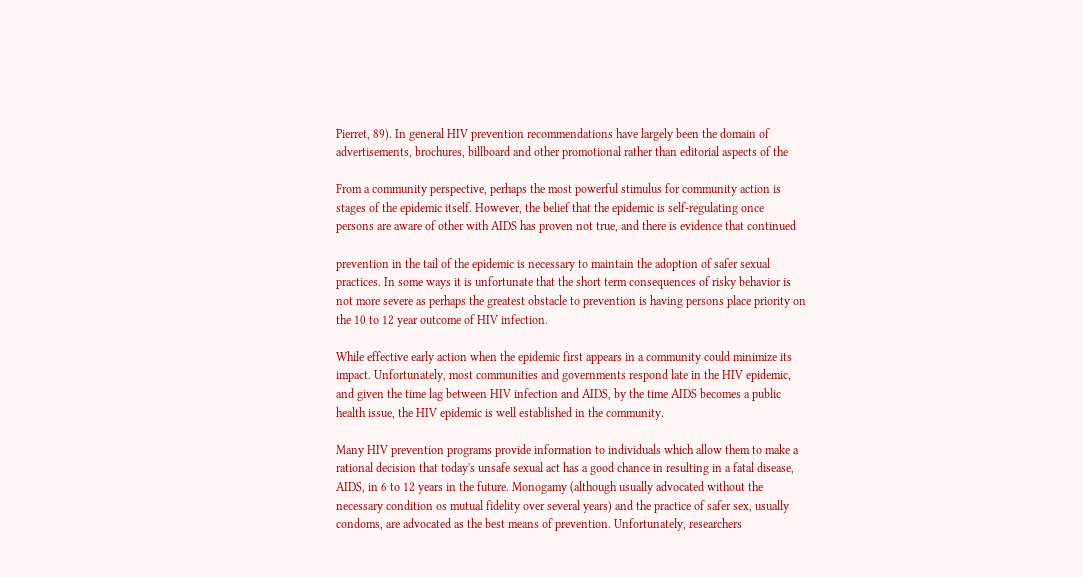Pierret, 89). In general HIV prevention recommendations have largely been the domain of
advertisements, brochures, billboard and other promotional rather than editorial aspects of the

From a community perspective, perhaps the most powerful stimulus for community action is
stages of the epidemic itself. However, the belief that the epidemic is self-regulating once
persons are aware of other with AIDS has proven not true, and there is evidence that continued

prevention in the tail of the epidemic is necessary to maintain the adoption of safer sexual
practices. In some ways it is unfortunate that the short term consequences of risky behavior is
not more severe as perhaps the greatest obstacle to prevention is having persons place priority on
the 10 to 12 year outcome of HIV infection.

While effective early action when the epidemic first appears in a community could minimize its
impact. Unfortunately, most communities and governments respond late in the HIV epidemic,
and given the time lag between HIV infection and AIDS, by the time AIDS becomes a public
health issue, the HIV epidemic is well established in the community.

Many HIV prevention programs provide information to individuals which allow them to make a
rational decision that today's unsafe sexual act has a good chance in resulting in a fatal disease,
AIDS, in 6 to 12 years in the future. Monogamy (although usually advocated without the
necessary condition os mutual fidelity over several years) and the practice of safer sex, usually
condoms, are advocated as the best means of prevention. Unfortunately, researchers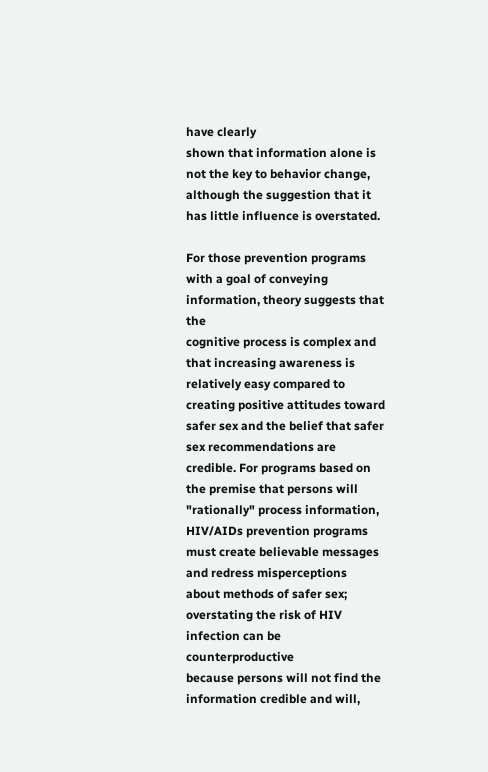have clearly
shown that information alone is not the key to behavior change, although the suggestion that it
has little influence is overstated.

For those prevention programs with a goal of conveying information, theory suggests that the
cognitive process is complex and that increasing awareness is relatively easy compared to
creating positive attitudes toward safer sex and the belief that safer sex recommendations are
credible. For programs based on the premise that persons will "rationally" process information,
HIV/AIDs prevention programs must create believable messages and redress misperceptions
about methods of safer sex; overstating the risk of HIV infection can be counterproductive
because persons will not find the information credible and will,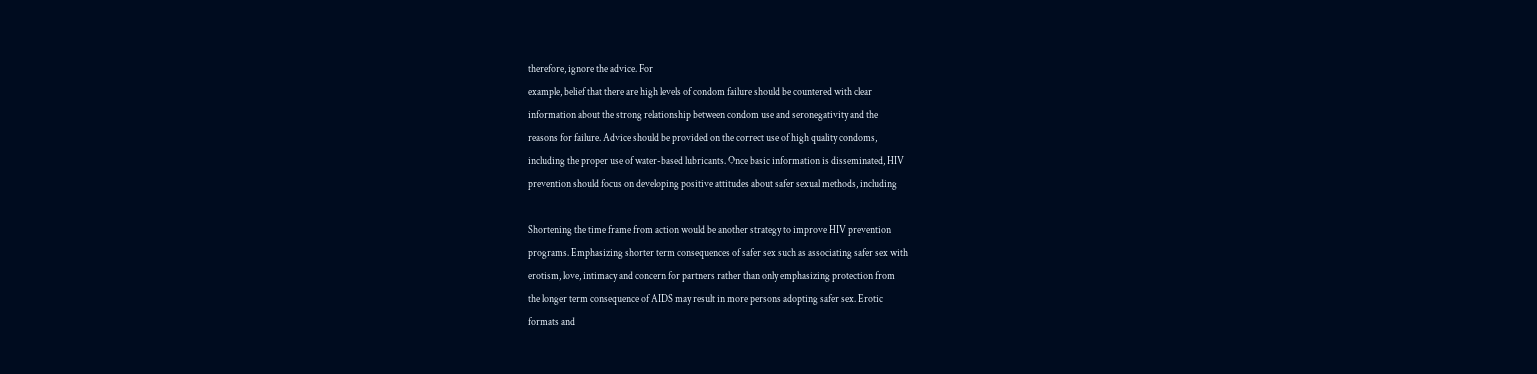therefore, ignore the advice. For
example, belief that there are high levels of condom failure should be countered with clear
information about the strong relationship between condom use and seronegativity and the
reasons for failure. Advice should be provided on the correct use of high quality condoms,
including the proper use of water-based lubricants. Once basic information is disseminated, HIV
prevention should focus on developing positive attitudes about safer sexual methods, including

Shortening the time frame from action would be another strategy to improve HIV prevention
programs. Emphasizing shorter term consequences of safer sex such as associating safer sex with
erotism, love, intimacy and concern for partners rather than only emphasizing protection from
the longer term consequence of AIDS may result in more persons adopting safer sex. Erotic
formats and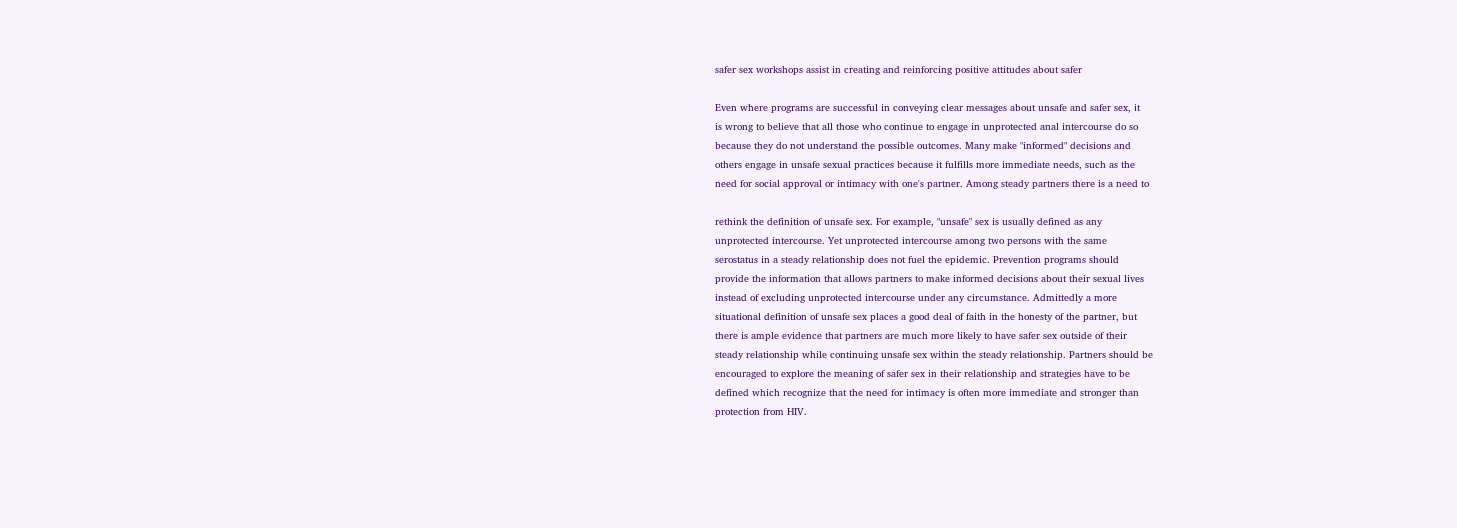safer sex workshops assist in creating and reinforcing positive attitudes about safer

Even where programs are successful in conveying clear messages about unsafe and safer sex, it
is wrong to believe that all those who continue to engage in unprotected anal intercourse do so
because they do not understand the possible outcomes. Many make "informed" decisions and
others engage in unsafe sexual practices because it fulfills more immediate needs, such as the
need for social approval or intimacy with one's partner. Among steady partners there is a need to

rethink the definition of unsafe sex. For example, "unsafe" sex is usually defined as any
unprotected intercourse. Yet unprotected intercourse among two persons with the same
serostatus in a steady relationship does not fuel the epidemic. Prevention programs should
provide the information that allows partners to make informed decisions about their sexual lives
instead of excluding unprotected intercourse under any circumstance. Admittedly a more
situational definition of unsafe sex places a good deal of faith in the honesty of the partner, but
there is ample evidence that partners are much more likely to have safer sex outside of their
steady relationship while continuing unsafe sex within the steady relationship. Partners should be
encouraged to explore the meaning of safer sex in their relationship and strategies have to be
defined which recognize that the need for intimacy is often more immediate and stronger than
protection from HIV.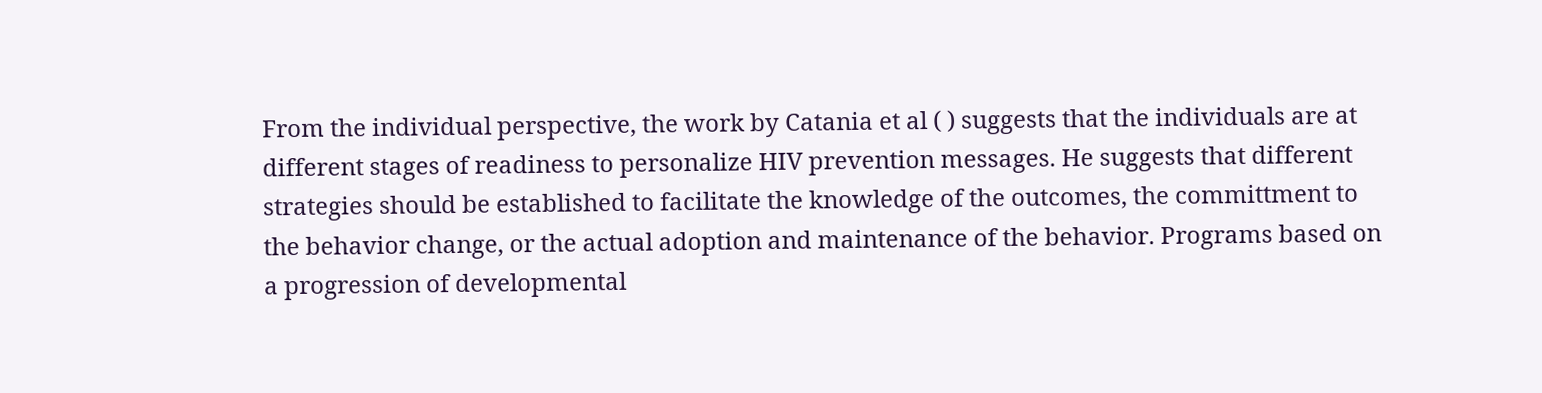From the individual perspective, the work by Catania et al ( ) suggests that the individuals are at
different stages of readiness to personalize HIV prevention messages. He suggests that different
strategies should be established to facilitate the knowledge of the outcomes, the committment to
the behavior change, or the actual adoption and maintenance of the behavior. Programs based on
a progression of developmental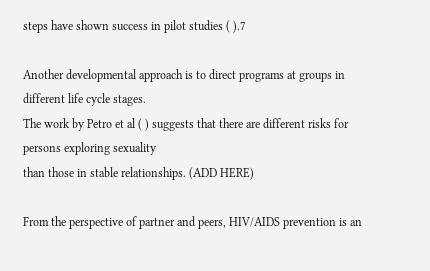steps have shown success in pilot studies ( ).7

Another developmental approach is to direct programs at groups in different life cycle stages.
The work by Petro et al ( ) suggests that there are different risks for persons exploring sexuality
than those in stable relationships. (ADD HERE)

From the perspective of partner and peers, HIV/AIDS prevention is an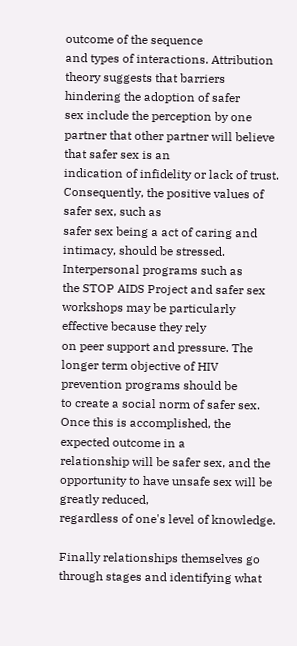outcome of the sequence
and types of interactions. Attribution theory suggests that barriers hindering the adoption of safer
sex include the perception by one partner that other partner will believe that safer sex is an
indication of infidelity or lack of trust. Consequently, the positive values of safer sex, such as
safer sex being a act of caring and intimacy, should be stressed. Interpersonal programs such as
the STOP AIDS Project and safer sex workshops may be particularly effective because they rely
on peer support and pressure. The longer term objective of HIV prevention programs should be
to create a social norm of safer sex. Once this is accomplished, the expected outcome in a
relationship will be safer sex, and the opportunity to have unsafe sex will be greatly reduced,
regardless of one's level of knowledge.

Finally relationships themselves go through stages and identifying what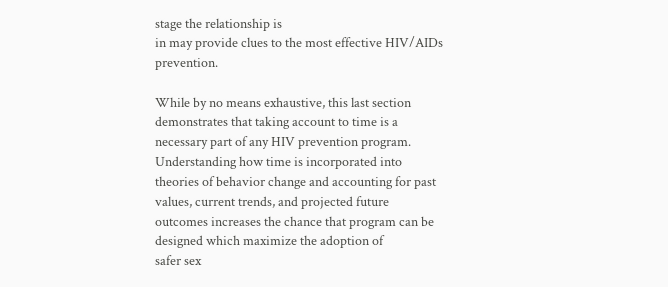stage the relationship is
in may provide clues to the most effective HIV/AIDs prevention.

While by no means exhaustive, this last section demonstrates that taking account to time is a
necessary part of any HIV prevention program. Understanding how time is incorporated into
theories of behavior change and accounting for past values, current trends, and projected future
outcomes increases the chance that program can be designed which maximize the adoption of
safer sex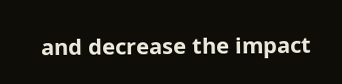and decrease the impact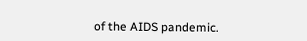of the AIDS pandemic.